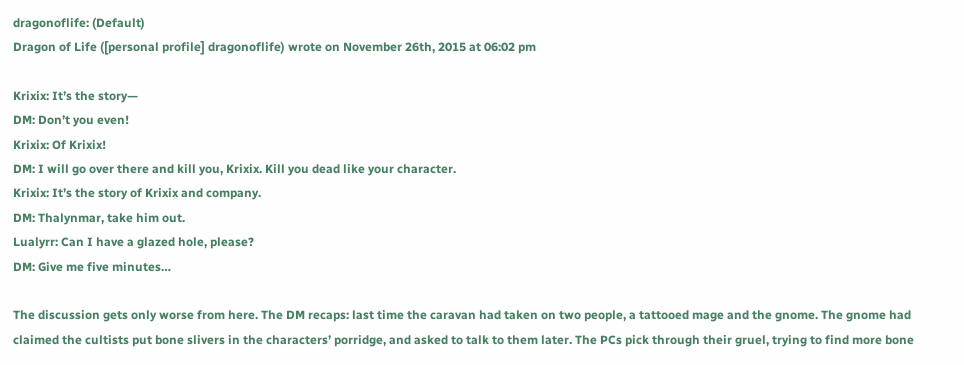dragonoflife: (Default)
Dragon of Life ([personal profile] dragonoflife) wrote on November 26th, 2015 at 06:02 pm

Krixix: It’s the story—
DM: Don’t you even!
Krixix: Of Krixix!
DM: I will go over there and kill you, Krixix. Kill you dead like your character.
Krixix: It’s the story of Krixix and company.
DM: Thalynmar, take him out.
Lualyrr: Can I have a glazed hole, please?
DM: Give me five minutes…

The discussion gets only worse from here. The DM recaps: last time the caravan had taken on two people, a tattooed mage and the gnome. The gnome had claimed the cultists put bone slivers in the characters’ porridge, and asked to talk to them later. The PCs pick through their gruel, trying to find more bone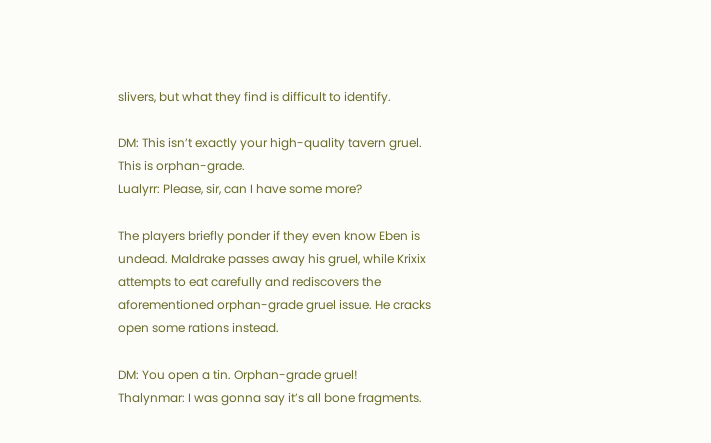slivers, but what they find is difficult to identify.

DM: This isn’t exactly your high-quality tavern gruel. This is orphan-grade.
Lualyrr: Please, sir, can I have some more?

The players briefly ponder if they even know Eben is undead. Maldrake passes away his gruel, while Krixix attempts to eat carefully and rediscovers the aforementioned orphan-grade gruel issue. He cracks open some rations instead.

DM: You open a tin. Orphan-grade gruel!
Thalynmar: I was gonna say it’s all bone fragments.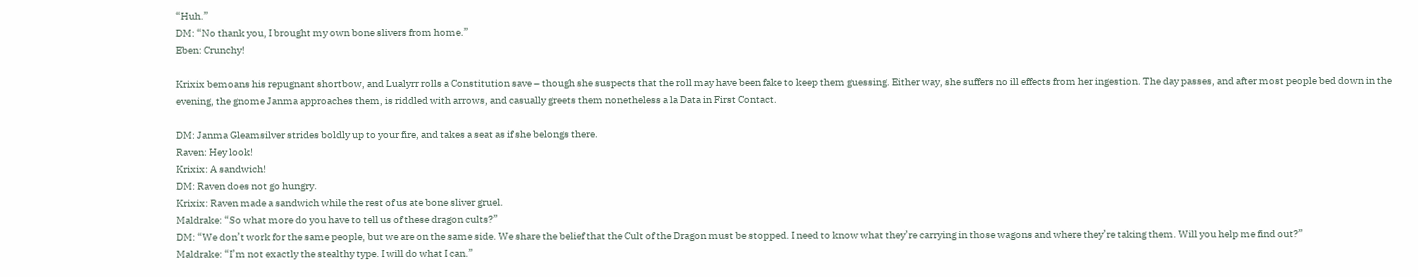“Huh.”
DM: “No thank you, I brought my own bone slivers from home.”
Eben: Crunchy!

Krixix bemoans his repugnant shortbow, and Lualyrr rolls a Constitution save – though she suspects that the roll may have been fake to keep them guessing. Either way, she suffers no ill effects from her ingestion. The day passes, and after most people bed down in the evening, the gnome Janma approaches them, is riddled with arrows, and casually greets them nonetheless a la Data in First Contact.

DM: Janma Gleamsilver strides boldly up to your fire, and takes a seat as if she belongs there.
Raven: Hey look!
Krixix: A sandwich!
DM: Raven does not go hungry.
Krixix: Raven made a sandwich while the rest of us ate bone sliver gruel.
Maldrake: “So what more do you have to tell us of these dragon cults?”
DM: “We don’t work for the same people, but we are on the same side. We share the belief that the Cult of the Dragon must be stopped. I need to know what they’re carrying in those wagons and where they’re taking them. Will you help me find out?”
Maldrake: “I’m not exactly the stealthy type. I will do what I can.”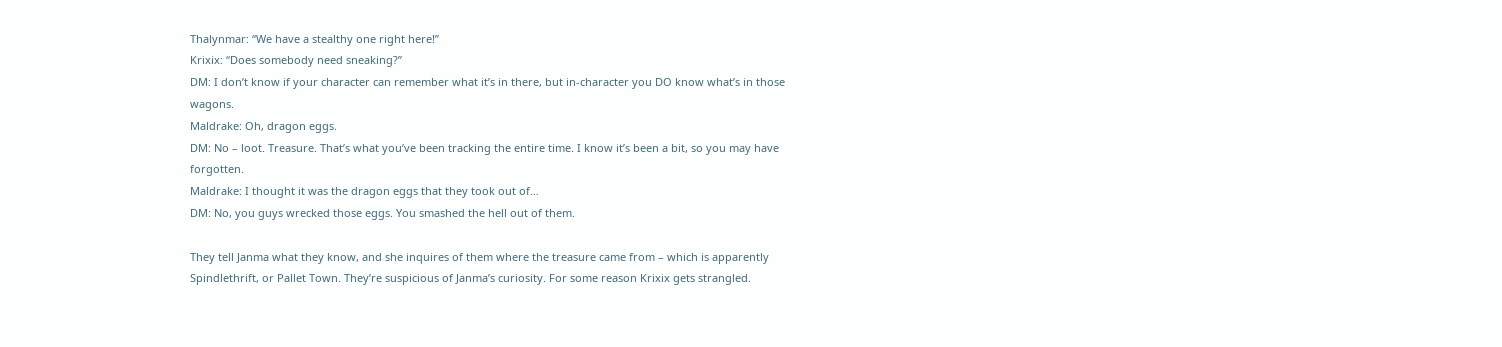Thalynmar: “We have a stealthy one right here!”
Krixix: “Does somebody need sneaking?”
DM: I don’t know if your character can remember what it’s in there, but in-character you DO know what’s in those wagons.
Maldrake: Oh, dragon eggs.
DM: No – loot. Treasure. That’s what you’ve been tracking the entire time. I know it’s been a bit, so you may have forgotten.
Maldrake: I thought it was the dragon eggs that they took out of…
DM: No, you guys wrecked those eggs. You smashed the hell out of them.

They tell Janma what they know, and she inquires of them where the treasure came from – which is apparently Spindlethrift, or Pallet Town. They’re suspicious of Janma’s curiosity. For some reason Krixix gets strangled.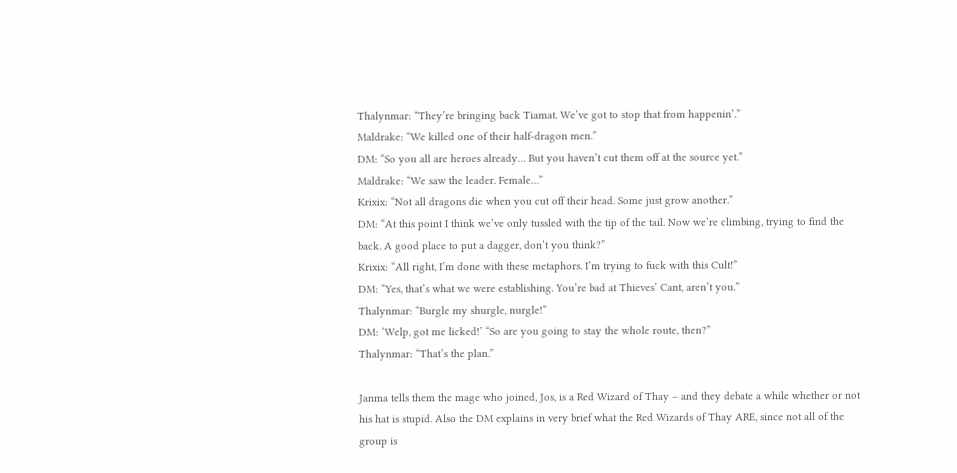Thalynmar: “They’re bringing back Tiamat. We’ve got to stop that from happenin’.”
Maldrake: “We killed one of their half-dragon men.”
DM: “So you all are heroes already… But you haven’t cut them off at the source yet.”
Maldrake: “We saw the leader. Female…”
Krixix: “Not all dragons die when you cut off their head. Some just grow another.”
DM: “At this point I think we’ve only tussled with the tip of the tail. Now we’re climbing, trying to find the back. A good place to put a dagger, don’t you think?”
Krixix: “All right, I’m done with these metaphors. I’m trying to fuck with this Cult!”
DM: “Yes, that’s what we were establishing. You’re bad at Thieves’ Cant, aren’t you.”
Thalynmar: “Burgle my shurgle, nurgle!”
DM: ‘Welp, got me licked!’ “So are you going to stay the whole route, then?”
Thalynmar: “That’s the plan.”

Janma tells them the mage who joined, Jos, is a Red Wizard of Thay – and they debate a while whether or not his hat is stupid. Also the DM explains in very brief what the Red Wizards of Thay ARE, since not all of the group is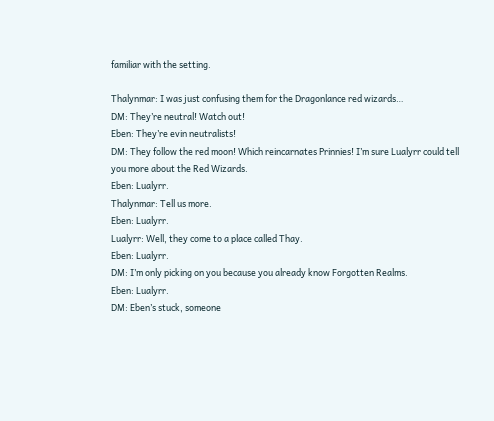familiar with the setting.

Thalynmar: I was just confusing them for the Dragonlance red wizards…
DM: They’re neutral! Watch out!
Eben: They’re evin neutralists!
DM: They follow the red moon! Which reincarnates Prinnies! I’m sure Lualyrr could tell you more about the Red Wizards.
Eben: Lualyrr.
Thalynmar: Tell us more.
Eben: Lualyrr.
Lualyrr: Well, they come to a place called Thay.
Eben: Lualyrr.
DM: I’m only picking on you because you already know Forgotten Realms.
Eben: Lualyrr.
DM: Eben’s stuck, someone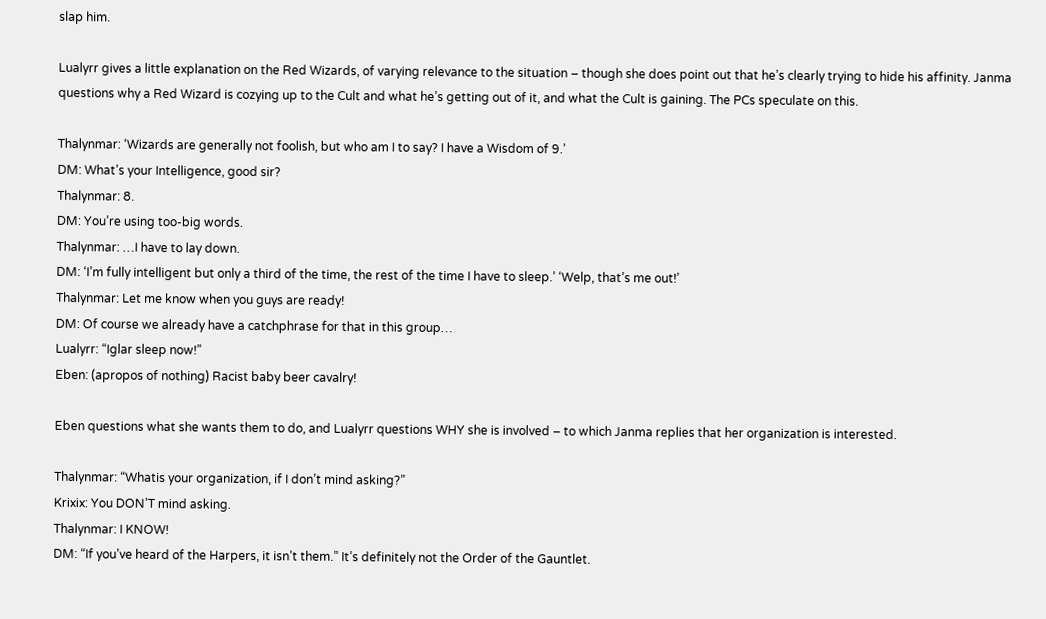slap him.

Lualyrr gives a little explanation on the Red Wizards, of varying relevance to the situation – though she does point out that he’s clearly trying to hide his affinity. Janma questions why a Red Wizard is cozying up to the Cult and what he’s getting out of it, and what the Cult is gaining. The PCs speculate on this.

Thalynmar: ‘Wizards are generally not foolish, but who am I to say? I have a Wisdom of 9.’
DM: What’s your Intelligence, good sir?
Thalynmar: 8.
DM: You’re using too-big words.
Thalynmar: …I have to lay down.
DM: ‘I’m fully intelligent but only a third of the time, the rest of the time I have to sleep.’ ‘Welp, that’s me out!’
Thalynmar: Let me know when you guys are ready!
DM: Of course we already have a catchphrase for that in this group…
Lualyrr: “Iglar sleep now!”
Eben: (apropos of nothing) Racist baby beer cavalry!

Eben questions what she wants them to do, and Lualyrr questions WHY she is involved – to which Janma replies that her organization is interested.

Thalynmar: “Whatis your organization, if I don’t mind asking?”
Krixix: You DON’T mind asking.
Thalynmar: I KNOW!
DM: “If you’ve heard of the Harpers, it isn’t them.” It’s definitely not the Order of the Gauntlet.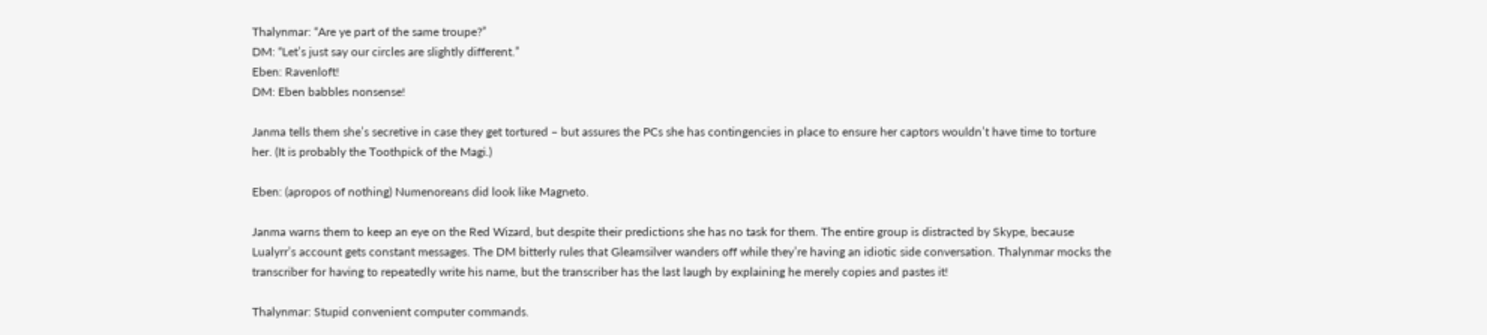Thalynmar: “Are ye part of the same troupe?”
DM: “Let’s just say our circles are slightly different.”
Eben: Ravenloft!
DM: Eben babbles nonsense!

Janma tells them she’s secretive in case they get tortured – but assures the PCs she has contingencies in place to ensure her captors wouldn’t have time to torture her. (It is probably the Toothpick of the Magi.)

Eben: (apropos of nothing) Numenoreans did look like Magneto.

Janma warns them to keep an eye on the Red Wizard, but despite their predictions she has no task for them. The entire group is distracted by Skype, because Lualyrr’s account gets constant messages. The DM bitterly rules that Gleamsilver wanders off while they’re having an idiotic side conversation. Thalynmar mocks the transcriber for having to repeatedly write his name, but the transcriber has the last laugh by explaining he merely copies and pastes it!

Thalynmar: Stupid convenient computer commands.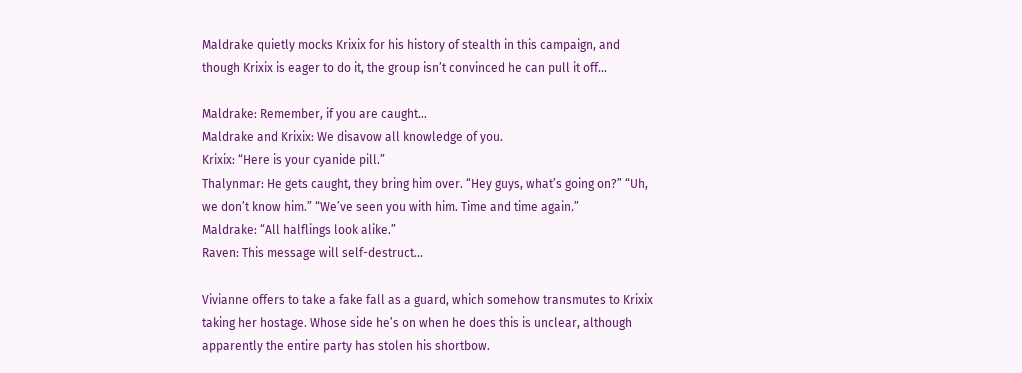Maldrake quietly mocks Krixix for his history of stealth in this campaign, and though Krixix is eager to do it, the group isn’t convinced he can pull it off…

Maldrake: Remember, if you are caught…
Maldrake and Krixix: We disavow all knowledge of you.
Krixix: “Here is your cyanide pill.”
Thalynmar: He gets caught, they bring him over. “Hey guys, what’s going on?” “Uh, we don’t know him.” “We’ve seen you with him. Time and time again.”
Maldrake: “All halflings look alike.”
Raven: This message will self-destruct…

Vivianne offers to take a fake fall as a guard, which somehow transmutes to Krixix taking her hostage. Whose side he’s on when he does this is unclear, although apparently the entire party has stolen his shortbow.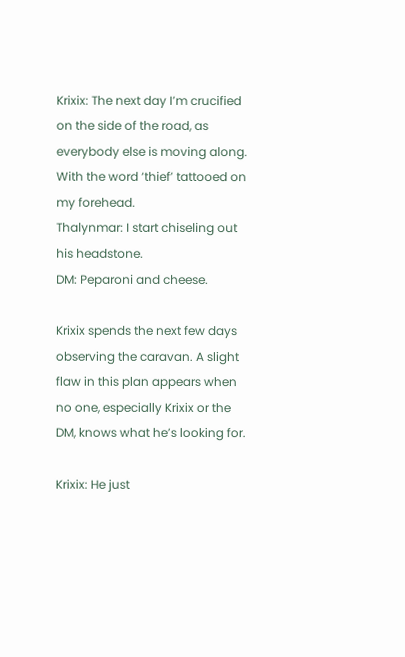Krixix: The next day I’m crucified on the side of the road, as everybody else is moving along. With the word ‘thief’ tattooed on my forehead.
Thalynmar: I start chiseling out his headstone.
DM: Peparoni and cheese.

Krixix spends the next few days observing the caravan. A slight flaw in this plan appears when no one, especially Krixix or the DM, knows what he’s looking for.

Krixix: He just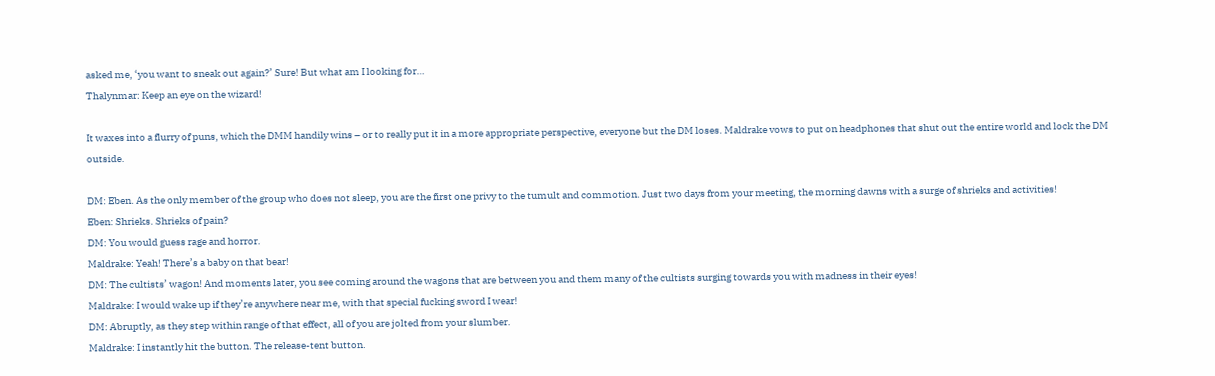asked me, ‘you want to sneak out again?’ Sure! But what am I looking for…
Thalynmar: Keep an eye on the wizard!

It waxes into a flurry of puns, which the DMM handily wins – or to really put it in a more appropriate perspective, everyone but the DM loses. Maldrake vows to put on headphones that shut out the entire world and lock the DM outside.

DM: Eben. As the only member of the group who does not sleep, you are the first one privy to the tumult and commotion. Just two days from your meeting, the morning dawns with a surge of shrieks and activities!
Eben: Shrieks. Shrieks of pain?
DM: You would guess rage and horror.
Maldrake: Yeah! There’s a baby on that bear!
DM: The cultists’ wagon! And moments later, you see coming around the wagons that are between you and them many of the cultists surging towards you with madness in their eyes!
Maldrake: I would wake up if they’re anywhere near me, with that special fucking sword I wear!
DM: Abruptly, as they step within range of that effect, all of you are jolted from your slumber.
Maldrake: I instantly hit the button. The release-tent button.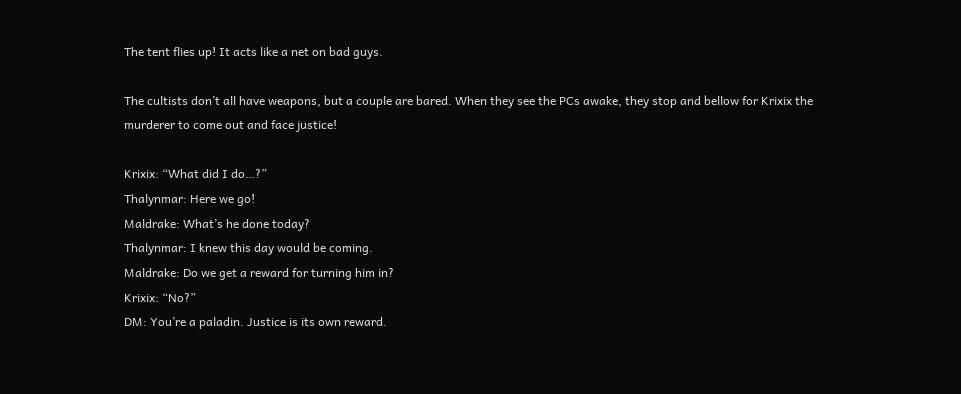The tent flies up! It acts like a net on bad guys.

The cultists don’t all have weapons, but a couple are bared. When they see the PCs awake, they stop and bellow for Krixix the murderer to come out and face justice!

Krixix: “What did I do…?”
Thalynmar: Here we go!
Maldrake: What’s he done today?
Thalynmar: I knew this day would be coming.
Maldrake: Do we get a reward for turning him in?
Krixix: “No?”
DM: You’re a paladin. Justice is its own reward.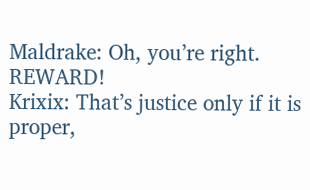Maldrake: Oh, you’re right. REWARD!
Krixix: That’s justice only if it is proper,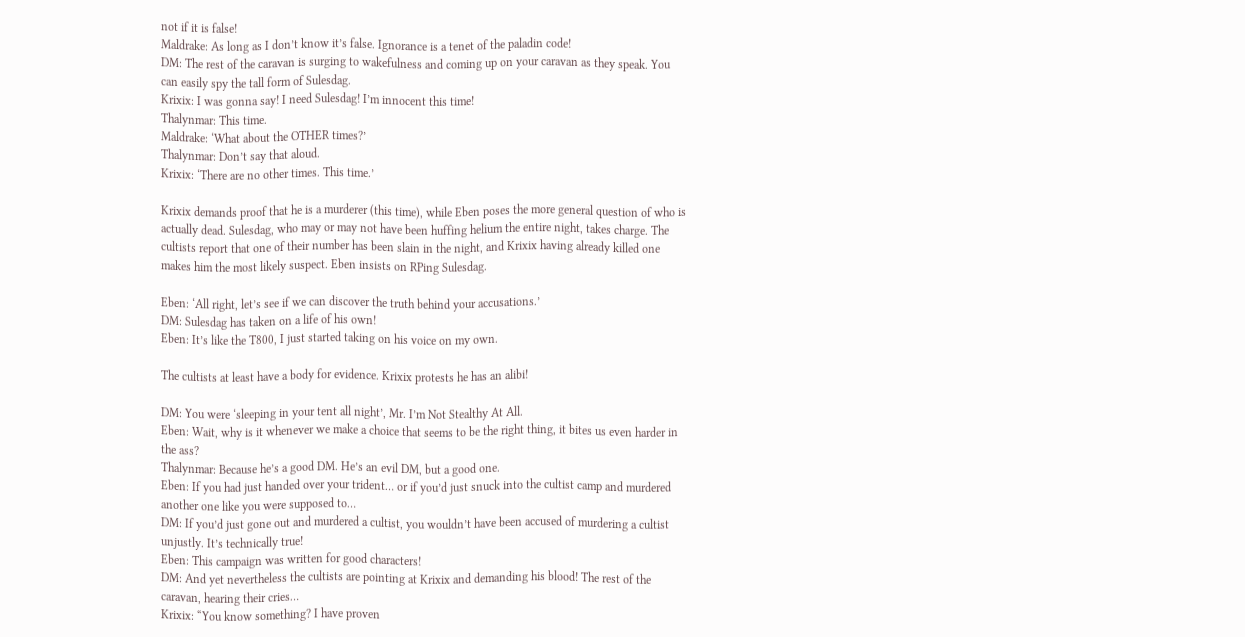not if it is false!
Maldrake: As long as I don’t know it’s false. Ignorance is a tenet of the paladin code!
DM: The rest of the caravan is surging to wakefulness and coming up on your caravan as they speak. You can easily spy the tall form of Sulesdag.
Krixix: I was gonna say! I need Sulesdag! I’m innocent this time!
Thalynmar: This time.
Maldrake: ‘What about the OTHER times?’
Thalynmar: Don’t say that aloud.
Krixix: ‘There are no other times. This time.’

Krixix demands proof that he is a murderer (this time), while Eben poses the more general question of who is actually dead. Sulesdag, who may or may not have been huffing helium the entire night, takes charge. The cultists report that one of their number has been slain in the night, and Krixix having already killed one makes him the most likely suspect. Eben insists on RPing Sulesdag.

Eben: ‘All right, let’s see if we can discover the truth behind your accusations.’
DM: Sulesdag has taken on a life of his own!
Eben: It’s like the T800, I just started taking on his voice on my own.

The cultists at least have a body for evidence. Krixix protests he has an alibi!

DM: You were ‘sleeping in your tent all night’, Mr. I’m Not Stealthy At All.
Eben: Wait, why is it whenever we make a choice that seems to be the right thing, it bites us even harder in the ass?
Thalynmar: Because he’s a good DM. He’s an evil DM, but a good one.
Eben: If you had just handed over your trident… or if you’d just snuck into the cultist camp and murdered another one like you were supposed to…
DM: If you’d just gone out and murdered a cultist, you wouldn’t have been accused of murdering a cultist unjustly. It’s technically true!
Eben: This campaign was written for good characters!
DM: And yet nevertheless the cultists are pointing at Krixix and demanding his blood! The rest of the caravan, hearing their cries…
Krixix: “You know something? I have proven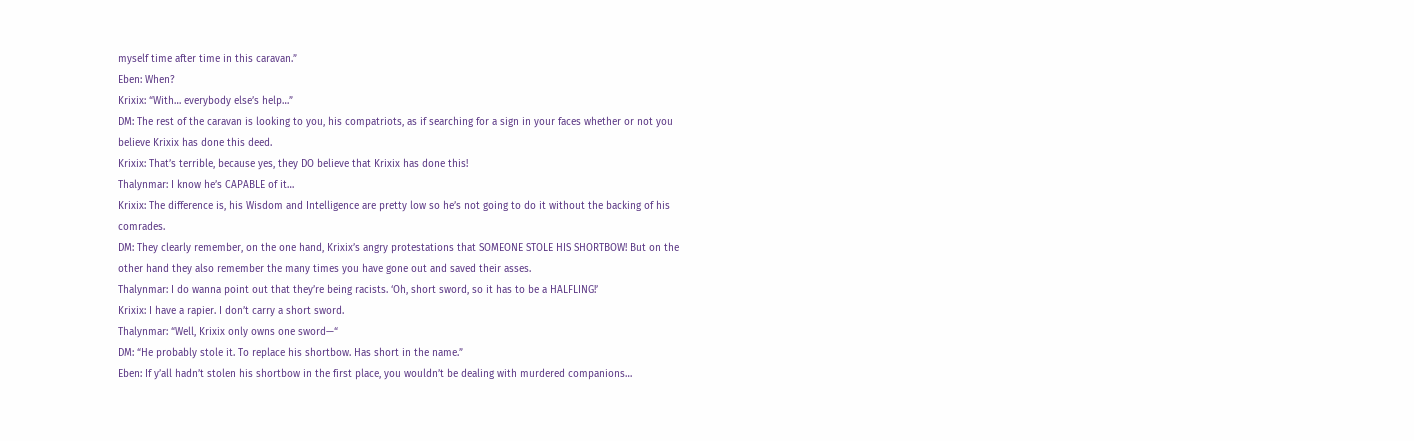myself time after time in this caravan.”
Eben: When?
Krixix: “With… everybody else’s help…”
DM: The rest of the caravan is looking to you, his compatriots, as if searching for a sign in your faces whether or not you believe Krixix has done this deed.
Krixix: That’s terrible, because yes, they DO believe that Krixix has done this!
Thalynmar: I know he’s CAPABLE of it…
Krixix: The difference is, his Wisdom and Intelligence are pretty low so he’s not going to do it without the backing of his comrades.
DM: They clearly remember, on the one hand, Krixix’s angry protestations that SOMEONE STOLE HIS SHORTBOW! But on the other hand they also remember the many times you have gone out and saved their asses.
Thalynmar: I do wanna point out that they’re being racists. ‘Oh, short sword, so it has to be a HALFLING!’
Krixix: I have a rapier. I don’t carry a short sword.
Thalynmar: “Well, Krixix only owns one sword—“
DM: “He probably stole it. To replace his shortbow. Has short in the name.”
Eben: If y’all hadn’t stolen his shortbow in the first place, you wouldn’t be dealing with murdered companions…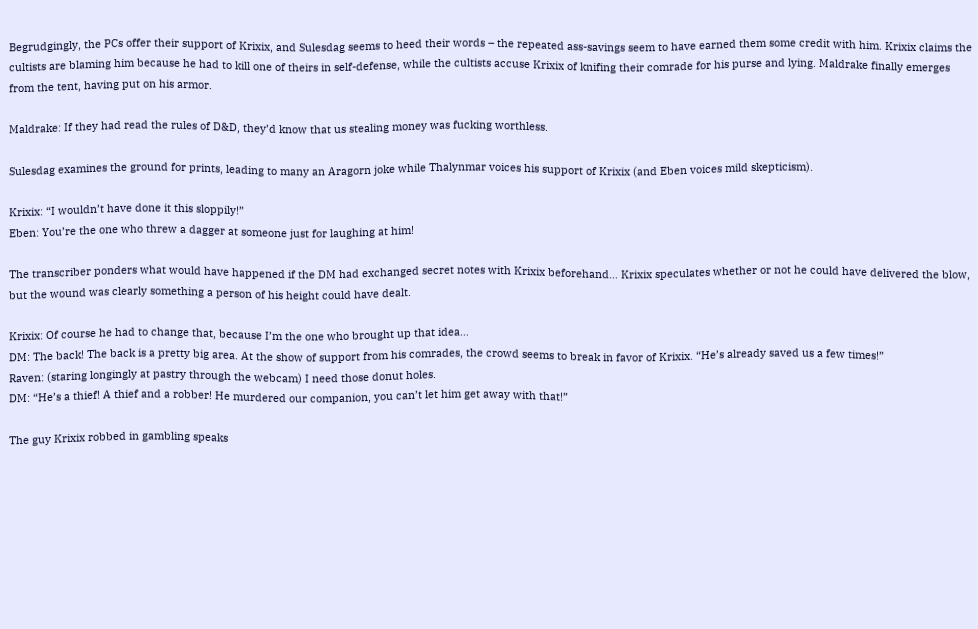Begrudgingly, the PCs offer their support of Krixix, and Sulesdag seems to heed their words – the repeated ass-savings seem to have earned them some credit with him. Krixix claims the cultists are blaming him because he had to kill one of theirs in self-defense, while the cultists accuse Krixix of knifing their comrade for his purse and lying. Maldrake finally emerges from the tent, having put on his armor.

Maldrake: If they had read the rules of D&D, they’d know that us stealing money was fucking worthless.

Sulesdag examines the ground for prints, leading to many an Aragorn joke while Thalynmar voices his support of Krixix (and Eben voices mild skepticism).

Krixix: “I wouldn’t have done it this sloppily!”
Eben: You’re the one who threw a dagger at someone just for laughing at him!

The transcriber ponders what would have happened if the DM had exchanged secret notes with Krixix beforehand… Krixix speculates whether or not he could have delivered the blow, but the wound was clearly something a person of his height could have dealt.

Krixix: Of course he had to change that, because I’m the one who brought up that idea…
DM: The back! The back is a pretty big area. At the show of support from his comrades, the crowd seems to break in favor of Krixix. “He’s already saved us a few times!”
Raven: (staring longingly at pastry through the webcam) I need those donut holes.
DM: “He’s a thief! A thief and a robber! He murdered our companion, you can’t let him get away with that!”

The guy Krixix robbed in gambling speaks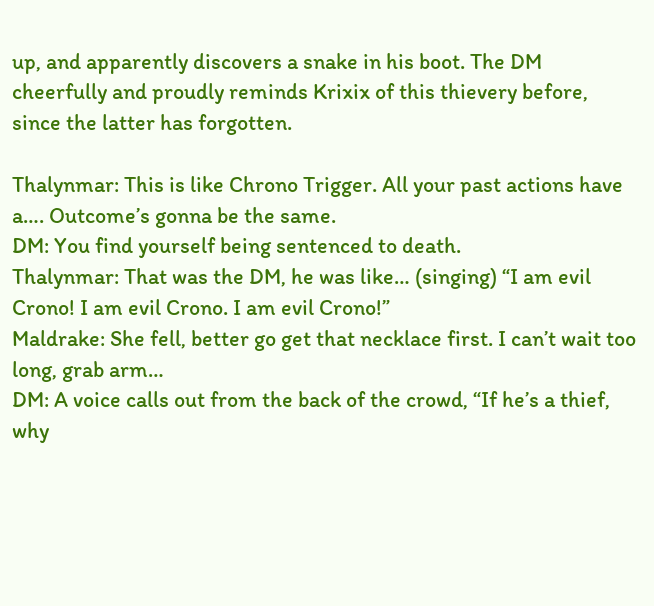up, and apparently discovers a snake in his boot. The DM cheerfully and proudly reminds Krixix of this thievery before, since the latter has forgotten.

Thalynmar: This is like Chrono Trigger. All your past actions have a…. Outcome’s gonna be the same.
DM: You find yourself being sentenced to death.
Thalynmar: That was the DM, he was like… (singing) “I am evil Crono! I am evil Crono. I am evil Crono!”
Maldrake: She fell, better go get that necklace first. I can’t wait too long, grab arm…
DM: A voice calls out from the back of the crowd, “If he’s a thief, why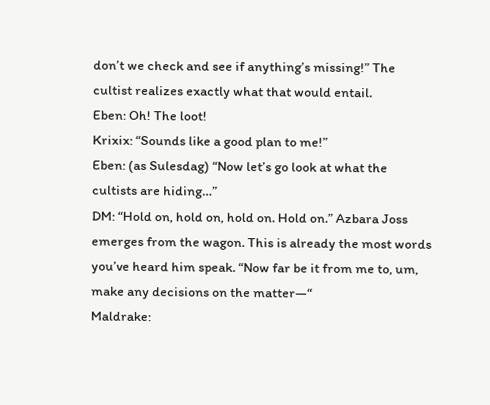don’t we check and see if anything’s missing!” The cultist realizes exactly what that would entail.
Eben: Oh! The loot!
Krixix: “Sounds like a good plan to me!”
Eben: (as Sulesdag) “Now let’s go look at what the cultists are hiding…”
DM: “Hold on, hold on, hold on. Hold on.” Azbara Joss emerges from the wagon. This is already the most words you’ve heard him speak. “Now far be it from me to, um, make any decisions on the matter—“
Maldrake: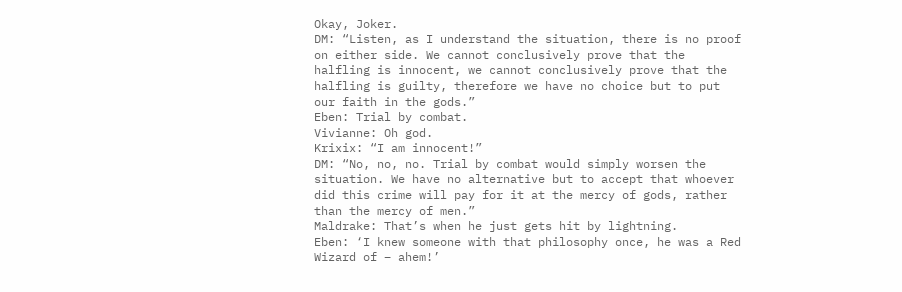Okay, Joker.
DM: “Listen, as I understand the situation, there is no proof on either side. We cannot conclusively prove that the halfling is innocent, we cannot conclusively prove that the halfling is guilty, therefore we have no choice but to put our faith in the gods.”
Eben: Trial by combat.
Vivianne: Oh god.
Krixix: “I am innocent!”
DM: “No, no, no. Trial by combat would simply worsen the situation. We have no alternative but to accept that whoever did this crime will pay for it at the mercy of gods, rather than the mercy of men.”
Maldrake: That’s when he just gets hit by lightning.
Eben: ‘I knew someone with that philosophy once, he was a Red Wizard of – ahem!’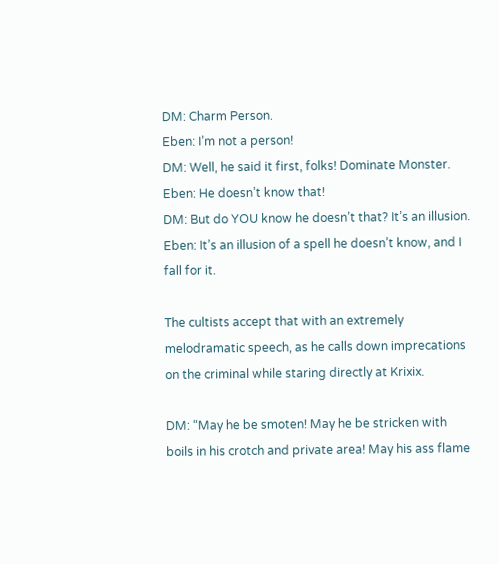DM: Charm Person.
Eben: I’m not a person!
DM: Well, he said it first, folks! Dominate Monster.
Eben: He doesn’t know that!
DM: But do YOU know he doesn’t that? It’s an illusion.
Eben: It’s an illusion of a spell he doesn’t know, and I fall for it.

The cultists accept that with an extremely melodramatic speech, as he calls down imprecations on the criminal while staring directly at Krixix.

DM: “May he be smoten! May he be stricken with boils in his crotch and private area! May his ass flame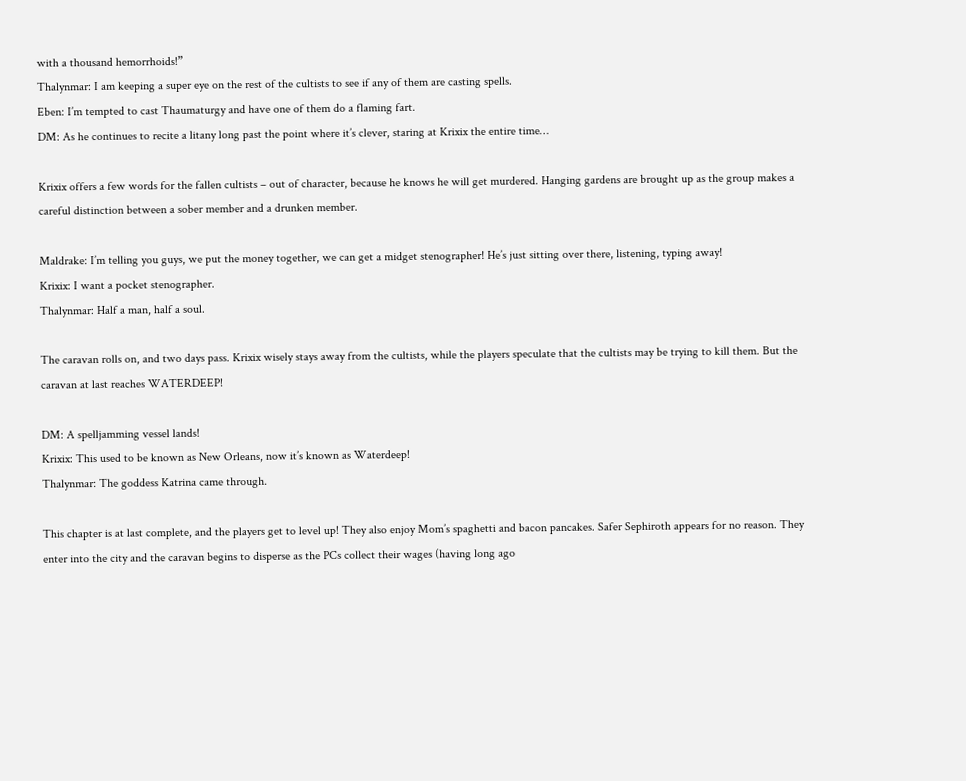with a thousand hemorrhoids!”
Thalynmar: I am keeping a super eye on the rest of the cultists to see if any of them are casting spells.
Eben: I’m tempted to cast Thaumaturgy and have one of them do a flaming fart.
DM: As he continues to recite a litany long past the point where it’s clever, staring at Krixix the entire time…

Krixix offers a few words for the fallen cultists – out of character, because he knows he will get murdered. Hanging gardens are brought up as the group makes a careful distinction between a sober member and a drunken member.

Maldrake: I’m telling you guys, we put the money together, we can get a midget stenographer! He’s just sitting over there, listening, typing away!
Krixix: I want a pocket stenographer.
Thalynmar: Half a man, half a soul.

The caravan rolls on, and two days pass. Krixix wisely stays away from the cultists, while the players speculate that the cultists may be trying to kill them. But the caravan at last reaches WATERDEEP!

DM: A spelljamming vessel lands!
Krixix: This used to be known as New Orleans, now it’s known as Waterdeep!
Thalynmar: The goddess Katrina came through.

This chapter is at last complete, and the players get to level up! They also enjoy Mom’s spaghetti and bacon pancakes. Safer Sephiroth appears for no reason. They enter into the city and the caravan begins to disperse as the PCs collect their wages (having long ago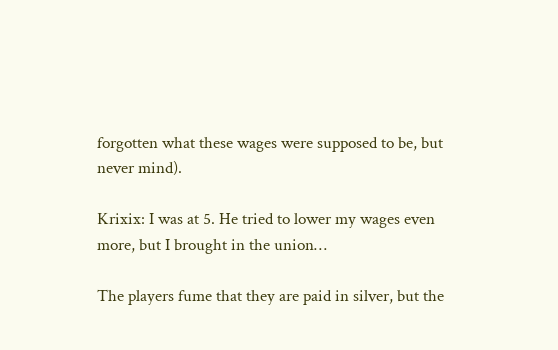forgotten what these wages were supposed to be, but never mind).

Krixix: I was at 5. He tried to lower my wages even more, but I brought in the union…

The players fume that they are paid in silver, but the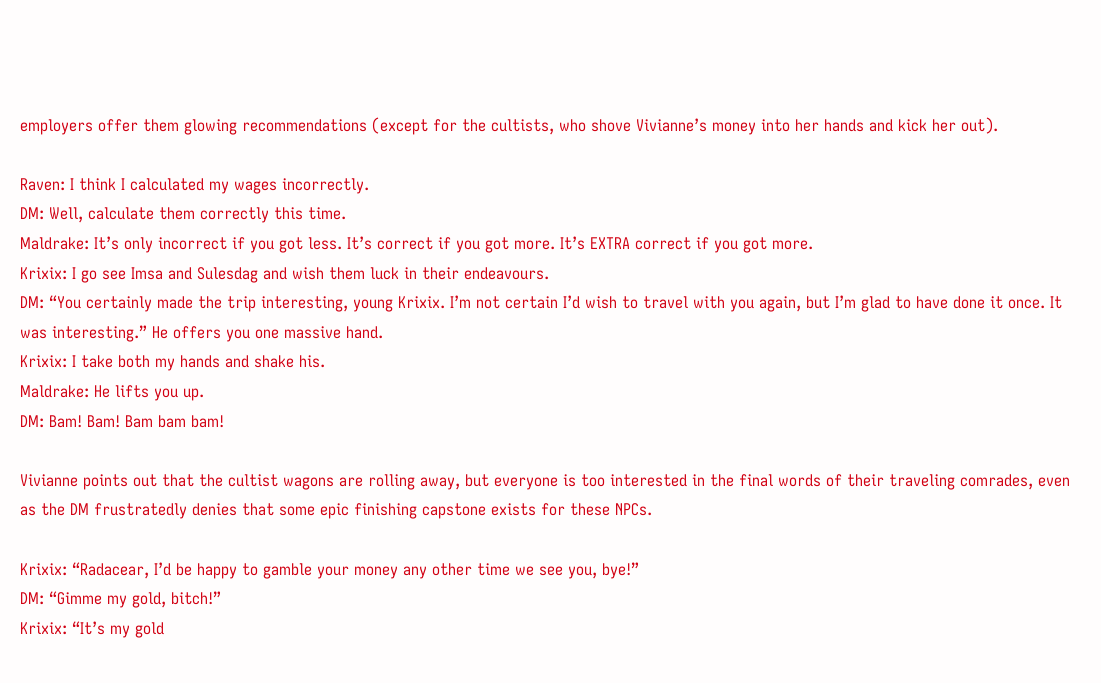employers offer them glowing recommendations (except for the cultists, who shove Vivianne’s money into her hands and kick her out).

Raven: I think I calculated my wages incorrectly.
DM: Well, calculate them correctly this time.
Maldrake: It’s only incorrect if you got less. It’s correct if you got more. It’s EXTRA correct if you got more.
Krixix: I go see Imsa and Sulesdag and wish them luck in their endeavours.
DM: “You certainly made the trip interesting, young Krixix. I’m not certain I’d wish to travel with you again, but I’m glad to have done it once. It was interesting.” He offers you one massive hand.
Krixix: I take both my hands and shake his.
Maldrake: He lifts you up.
DM: Bam! Bam! Bam bam bam!

Vivianne points out that the cultist wagons are rolling away, but everyone is too interested in the final words of their traveling comrades, even as the DM frustratedly denies that some epic finishing capstone exists for these NPCs.

Krixix: “Radacear, I’d be happy to gamble your money any other time we see you, bye!”
DM: “Gimme my gold, bitch!”
Krixix: “It’s my gold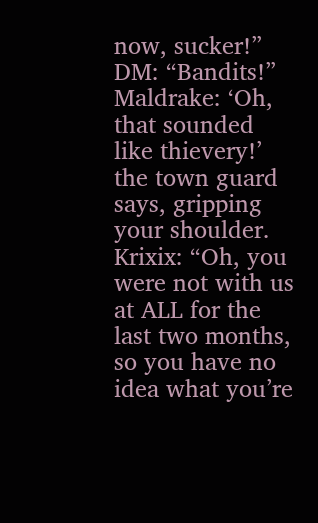now, sucker!”
DM: “Bandits!”
Maldrake: ‘Oh, that sounded like thievery!’ the town guard says, gripping your shoulder.
Krixix: “Oh, you were not with us at ALL for the last two months, so you have no idea what you’re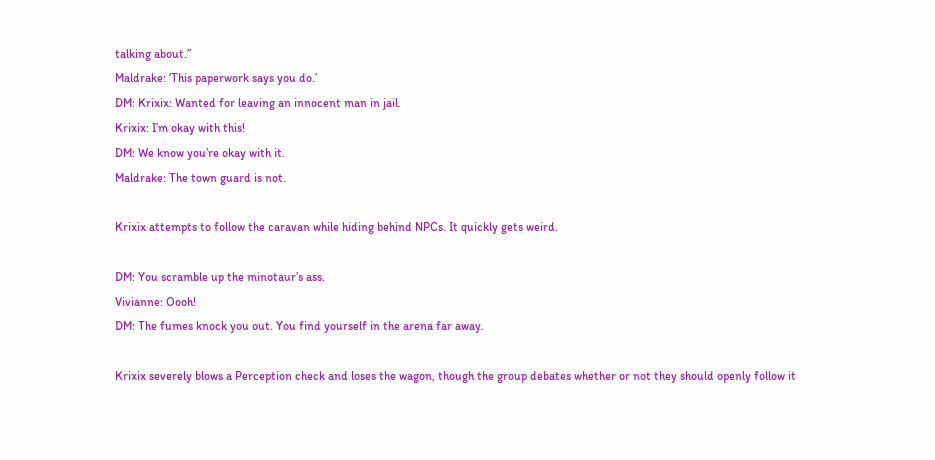talking about.”
Maldrake: ‘This paperwork says you do.’
DM: Krixix: Wanted for leaving an innocent man in jail.
Krixix: I’m okay with this!
DM: We know you’re okay with it.
Maldrake: The town guard is not.

Krixix attempts to follow the caravan while hiding behind NPCs. It quickly gets weird.

DM: You scramble up the minotaur’s ass.
Vivianne: Oooh!
DM: The fumes knock you out. You find yourself in the arena far away.

Krixix severely blows a Perception check and loses the wagon, though the group debates whether or not they should openly follow it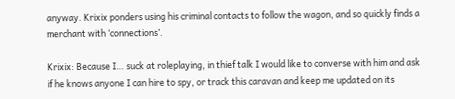anyway. Krixix ponders using his criminal contacts to follow the wagon, and so quickly finds a merchant with ‘connections’.

Krixix: Because I… suck at roleplaying, in thief talk I would like to converse with him and ask if he knows anyone I can hire to spy, or track this caravan and keep me updated on its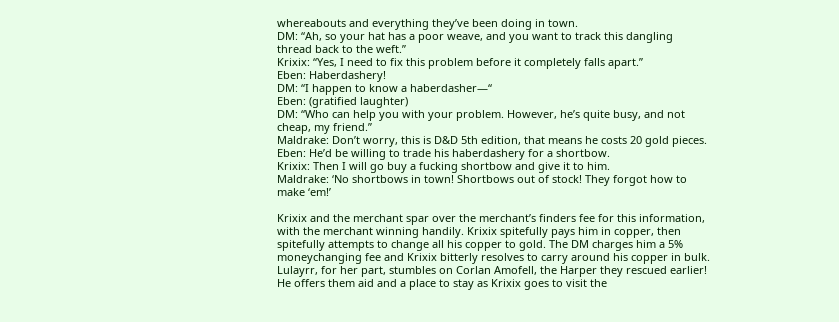whereabouts and everything they’ve been doing in town.
DM: “Ah, so your hat has a poor weave, and you want to track this dangling thread back to the weft.”
Krixix: “Yes, I need to fix this problem before it completely falls apart.”
Eben: Haberdashery!
DM: “I happen to know a haberdasher—“
Eben: (gratified laughter)
DM: “Who can help you with your problem. However, he’s quite busy, and not cheap, my friend.”
Maldrake: Don’t worry, this is D&D 5th edition, that means he costs 20 gold pieces.
Eben: He’d be willing to trade his haberdashery for a shortbow.
Krixix: Then I will go buy a fucking shortbow and give it to him.
Maldrake: ‘No shortbows in town! Shortbows out of stock! They forgot how to make ‘em!’

Krixix and the merchant spar over the merchant’s finders fee for this information, with the merchant winning handily. Krixix spitefully pays him in copper, then spitefully attempts to change all his copper to gold. The DM charges him a 5% moneychanging fee and Krixix bitterly resolves to carry around his copper in bulk. Lulayrr, for her part, stumbles on Corlan Amofell, the Harper they rescued earlier! He offers them aid and a place to stay as Krixix goes to visit the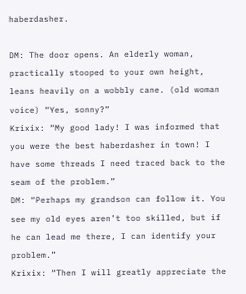haberdasher.

DM: The door opens. An elderly woman, practically stooped to your own height, leans heavily on a wobbly cane. (old woman voice) “Yes, sonny?”
Krixix: “My good lady! I was informed that you were the best haberdasher in town! I have some threads I need traced back to the seam of the problem.”
DM: “Perhaps my grandson can follow it. You see my old eyes aren’t too skilled, but if he can lead me there, I can identify your problem.”
Krixix: “Then I will greatly appreciate the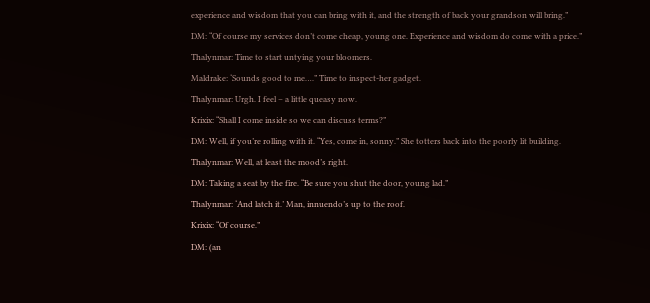experience and wisdom that you can bring with it, and the strength of back your grandson will bring.”
DM: “Of course my services don’t come cheap, young one. Experience and wisdom do come with a price.”
Thalynmar: Time to start untying your bloomers.
Maldrake: ‘Sounds good to me….” Time to inspect-her gadget.
Thalynmar: Urgh. I feel – a little queasy now.
Krixix: “Shall I come inside so we can discuss terms?”
DM: Well, if you’re rolling with it. “Yes, come in, sonny.” She totters back into the poorly lit building.
Thalynmar: Well, at least the mood’s right.
DM: Taking a seat by the fire. “Be sure you shut the door, young lad.”
Thalynmar: ‘And latch it.’ Man, innuendo’s up to the roof.
Krixix: “Of course.”
DM: (an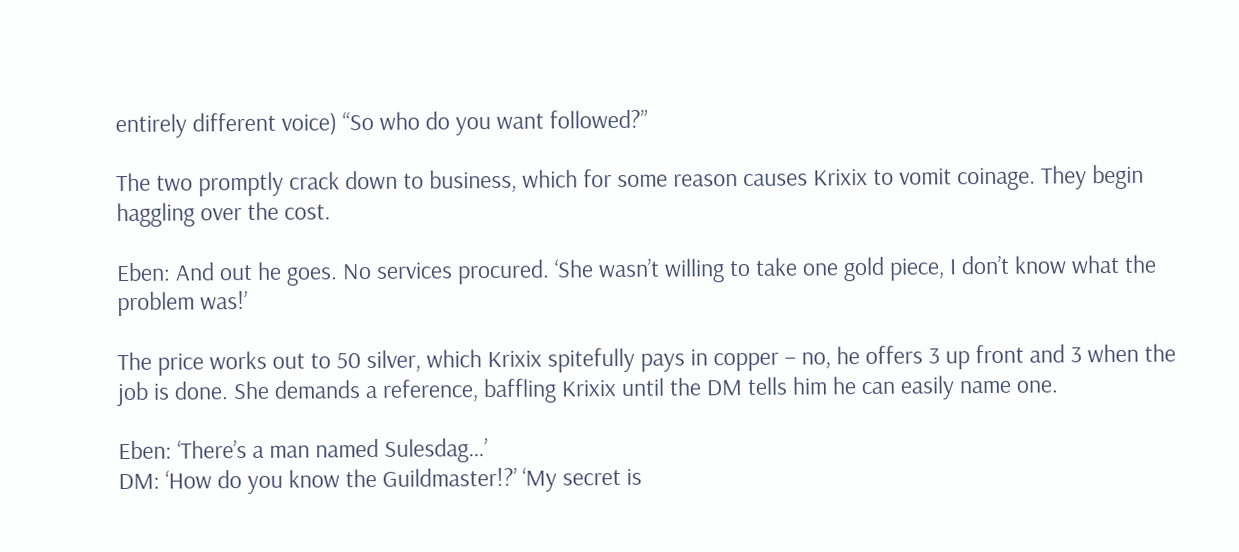entirely different voice) “So who do you want followed?”

The two promptly crack down to business, which for some reason causes Krixix to vomit coinage. They begin haggling over the cost.

Eben: And out he goes. No services procured. ‘She wasn’t willing to take one gold piece, I don’t know what the problem was!’

The price works out to 50 silver, which Krixix spitefully pays in copper – no, he offers 3 up front and 3 when the job is done. She demands a reference, baffling Krixix until the DM tells him he can easily name one.

Eben: ‘There’s a man named Sulesdag…’
DM: ‘How do you know the Guildmaster!?’ ‘My secret is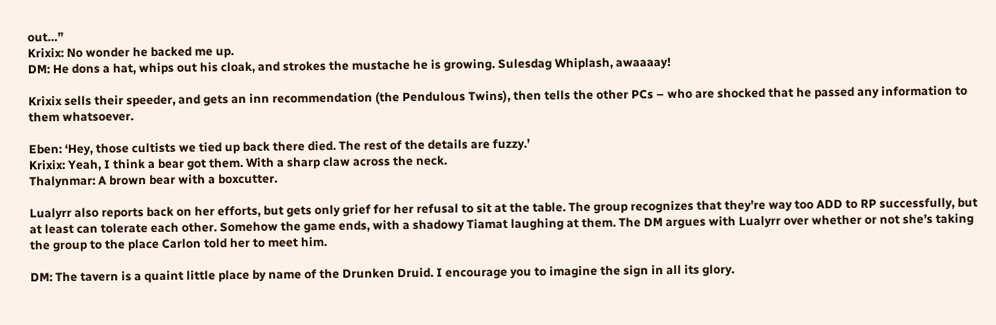out…”
Krixix: No wonder he backed me up.
DM: He dons a hat, whips out his cloak, and strokes the mustache he is growing. Sulesdag Whiplash, awaaaay!

Krixix sells their speeder, and gets an inn recommendation (the Pendulous Twins), then tells the other PCs – who are shocked that he passed any information to them whatsoever.

Eben: ‘Hey, those cultists we tied up back there died. The rest of the details are fuzzy.’
Krixix: Yeah, I think a bear got them. With a sharp claw across the neck.
Thalynmar: A brown bear with a boxcutter.

Lualyrr also reports back on her efforts, but gets only grief for her refusal to sit at the table. The group recognizes that they’re way too ADD to RP successfully, but at least can tolerate each other. Somehow the game ends, with a shadowy Tiamat laughing at them. The DM argues with Lualyrr over whether or not she’s taking the group to the place Carlon told her to meet him.

DM: The tavern is a quaint little place by name of the Drunken Druid. I encourage you to imagine the sign in all its glory.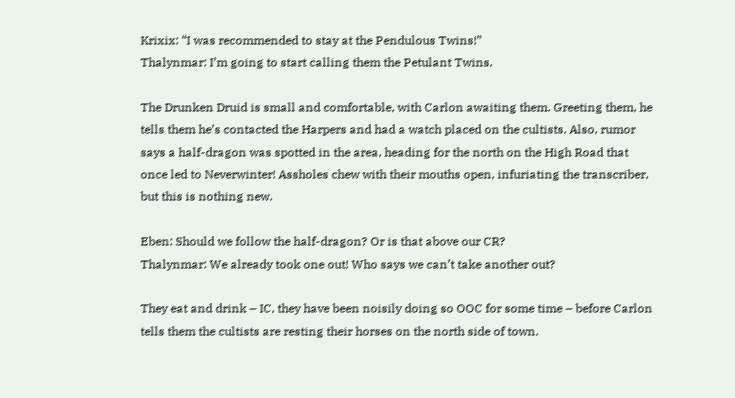Krixix: “I was recommended to stay at the Pendulous Twins!”
Thalynmar: I’m going to start calling them the Petulant Twins.

The Drunken Druid is small and comfortable, with Carlon awaiting them. Greeting them, he tells them he’s contacted the Harpers and had a watch placed on the cultists. Also, rumor says a half-dragon was spotted in the area, heading for the north on the High Road that once led to Neverwinter! Assholes chew with their mouths open, infuriating the transcriber, but this is nothing new.

Eben: Should we follow the half-dragon? Or is that above our CR?
Thalynmar: We already took one out! Who says we can’t take another out?

They eat and drink – IC, they have been noisily doing so OOC for some time – before Carlon tells them the cultists are resting their horses on the north side of town.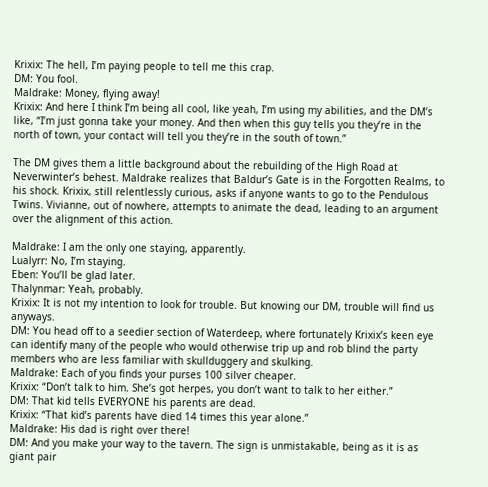Krixix: The hell, I’m paying people to tell me this crap.
DM: You fool.
Maldrake: Money, flying away!
Krixix: And here I think I’m being all cool, like yeah, I’m using my abilities, and the DM’s like, “I’m just gonna take your money. And then when this guy tells you they’re in the north of town, your contact will tell you they’re in the south of town.”

The DM gives them a little background about the rebuilding of the High Road at Neverwinter’s behest. Maldrake realizes that Baldur’s Gate is in the Forgotten Realms, to his shock. Krixix, still relentlessly curious, asks if anyone wants to go to the Pendulous Twins. Vivianne, out of nowhere, attempts to animate the dead, leading to an argument over the alignment of this action.

Maldrake: I am the only one staying, apparently.
Lualyrr: No, I’m staying.
Eben: You’ll be glad later.
Thalynmar: Yeah, probably.
Krixix: It is not my intention to look for trouble. But knowing our DM, trouble will find us anyways.
DM: You head off to a seedier section of Waterdeep, where fortunately Krixix’s keen eye can identify many of the people who would otherwise trip up and rob blind the party members who are less familiar with skullduggery and skulking.
Maldrake: Each of you finds your purses 100 silver cheaper.
Krixix: “Don’t talk to him. She’s got herpes, you don’t want to talk to her either.”
DM: That kid tells EVERYONE his parents are dead.
Krixix: “That kid’s parents have died 14 times this year alone.”
Maldrake: His dad is right over there!
DM: And you make your way to the tavern. The sign is unmistakable, being as it is as giant pair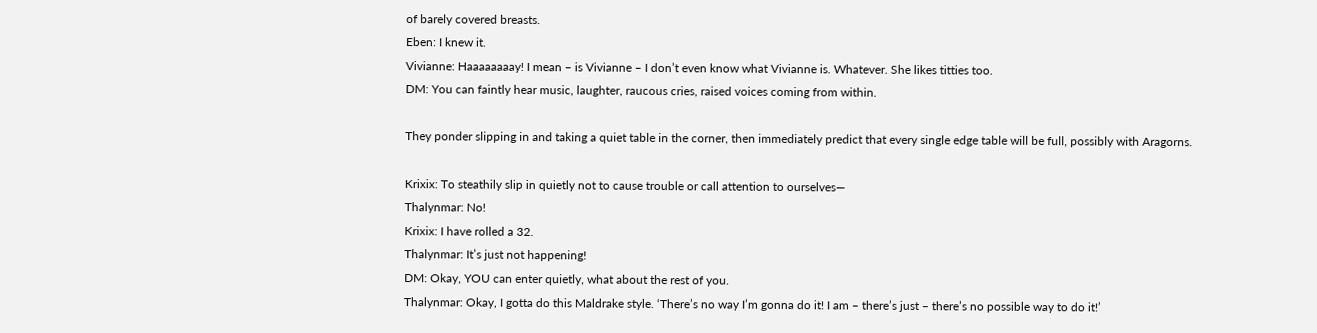of barely covered breasts.
Eben: I knew it.
Vivianne: Haaaaaaaay! I mean – is Vivianne – I don’t even know what Vivianne is. Whatever. She likes titties too.
DM: You can faintly hear music, laughter, raucous cries, raised voices coming from within.

They ponder slipping in and taking a quiet table in the corner, then immediately predict that every single edge table will be full, possibly with Aragorns.

Krixix: To steathily slip in quietly not to cause trouble or call attention to ourselves—
Thalynmar: No!
Krixix: I have rolled a 32.
Thalynmar: It’s just not happening!
DM: Okay, YOU can enter quietly, what about the rest of you.
Thalynmar: Okay, I gotta do this Maldrake style. ‘There’s no way I’m gonna do it! I am – there’s just – there’s no possible way to do it!’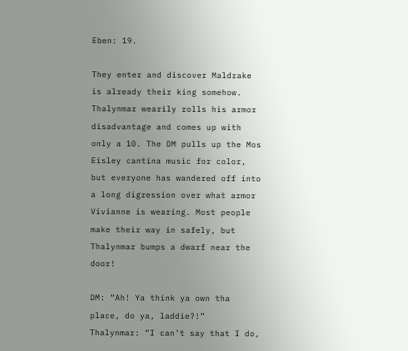Eben: 19.

They enter and discover Maldrake is already their king somehow. Thalynmar wearily rolls his armor disadvantage and comes up with only a 10. The DM pulls up the Mos Eisley cantina music for color, but everyone has wandered off into a long digression over what armor Vivianne is wearing. Most people make their way in safely, but Thalynmar bumps a dwarf near the door!

DM: “Ah! Ya think ya own tha place, do ya, laddie?!”
Thalynmar: “I can’t say that I do,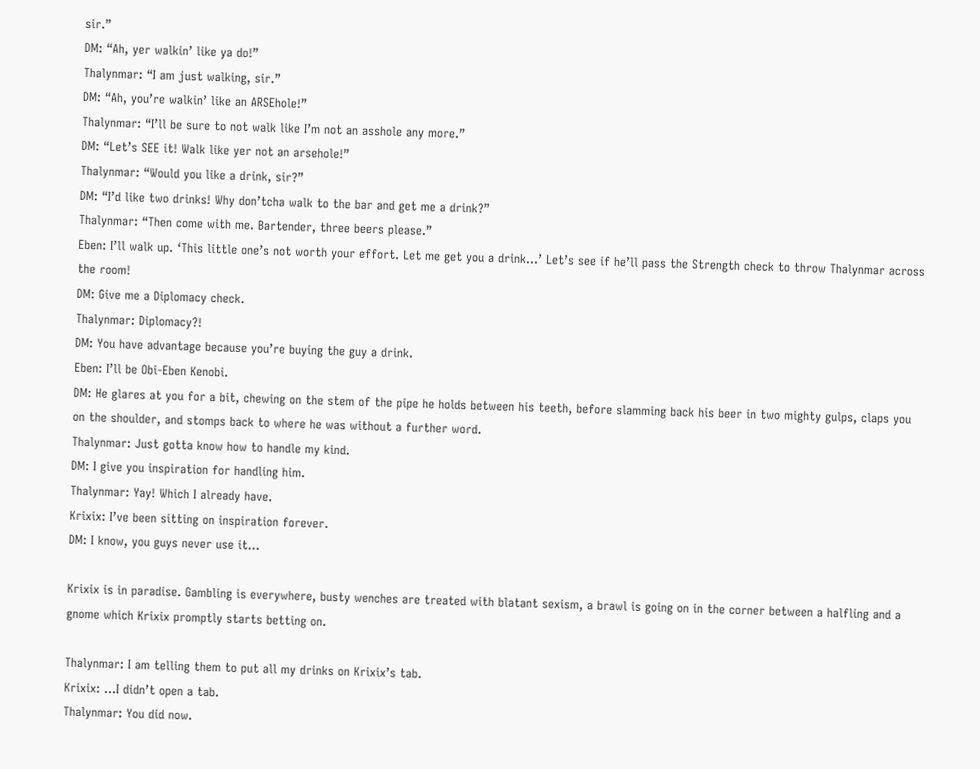sir.”
DM: “Ah, yer walkin’ like ya do!”
Thalynmar: “I am just walking, sir.”
DM: “Ah, you’re walkin’ like an ARSEhole!”
Thalynmar: “I’ll be sure to not walk like I’m not an asshole any more.”
DM: “Let’s SEE it! Walk like yer not an arsehole!”
Thalynmar: “Would you like a drink, sir?”
DM: “I’d like two drinks! Why don’tcha walk to the bar and get me a drink?”
Thalynmar: “Then come with me. Bartender, three beers please.”
Eben: I’ll walk up. ‘This little one’s not worth your effort. Let me get you a drink…’ Let’s see if he’ll pass the Strength check to throw Thalynmar across the room!
DM: Give me a Diplomacy check.
Thalynmar: Diplomacy?!
DM: You have advantage because you’re buying the guy a drink.
Eben: I’ll be Obi-Eben Kenobi.
DM: He glares at you for a bit, chewing on the stem of the pipe he holds between his teeth, before slamming back his beer in two mighty gulps, claps you on the shoulder, and stomps back to where he was without a further word.
Thalynmar: Just gotta know how to handle my kind.
DM: I give you inspiration for handling him.
Thalynmar: Yay! Which I already have.
Krixix: I’ve been sitting on inspiration forever.
DM: I know, you guys never use it…

Krixix is in paradise. Gambling is everywhere, busty wenches are treated with blatant sexism, a brawl is going on in the corner between a halfling and a gnome which Krixix promptly starts betting on.

Thalynmar: I am telling them to put all my drinks on Krixix’s tab.
Krixix: …I didn’t open a tab.
Thalynmar: You did now.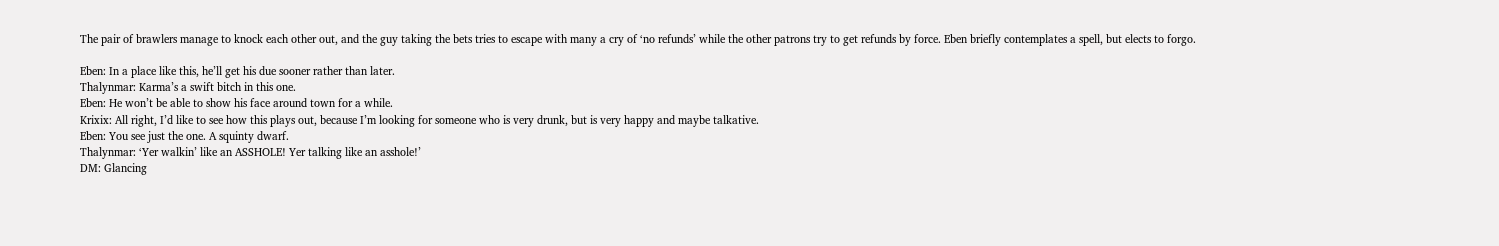The pair of brawlers manage to knock each other out, and the guy taking the bets tries to escape with many a cry of ‘no refunds’ while the other patrons try to get refunds by force. Eben briefly contemplates a spell, but elects to forgo.

Eben: In a place like this, he’ll get his due sooner rather than later.
Thalynmar: Karma’s a swift bitch in this one.
Eben: He won’t be able to show his face around town for a while.
Krixix: All right, I’d like to see how this plays out, because I’m looking for someone who is very drunk, but is very happy and maybe talkative.
Eben: You see just the one. A squinty dwarf.
Thalynmar: ‘Yer walkin’ like an ASSHOLE! Yer talking like an asshole!’
DM: Glancing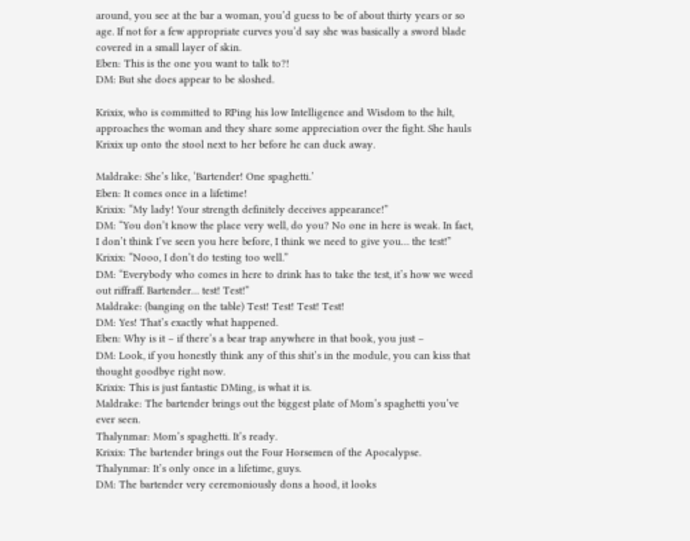around, you see at the bar a woman, you’d guess to be of about thirty years or so age. If not for a few appropriate curves you’d say she was basically a sword blade covered in a small layer of skin.
Eben: This is the one you want to talk to?!
DM: But she does appear to be sloshed.

Krixix, who is committed to RPing his low Intelligence and Wisdom to the hilt, approaches the woman and they share some appreciation over the fight. She hauls Krixix up onto the stool next to her before he can duck away.

Maldrake: She’s like, ‘Bartender! One spaghetti.’
Eben: It comes once in a lifetime!
Krixix: “My lady! Your strength definitely deceives appearance!”
DM: “You don’t know the place very well, do you? No one in here is weak. In fact, I don’t think I’ve seen you here before, I think we need to give you… the test!”
Krixix: “Nooo, I don’t do testing too well.”
DM: “Everybody who comes in here to drink has to take the test, it’s how we weed out riffraff. Bartender… test! Test!”
Maldrake: (banging on the table) Test! Test! Test! Test!
DM: Yes! That’s exactly what happened.
Eben: Why is it – if there’s a bear trap anywhere in that book, you just –
DM: Look, if you honestly think any of this shit’s in the module, you can kiss that thought goodbye right now.
Krixix: This is just fantastic DMing, is what it is.
Maldrake: The bartender brings out the biggest plate of Mom’s spaghetti you’ve ever seen.
Thalynmar: Mom’s spaghetti. It’s ready.
Krixix: The bartender brings out the Four Horsemen of the Apocalypse.
Thalynmar: It’s only once in a lifetime, guys.
DM: The bartender very ceremoniously dons a hood, it looks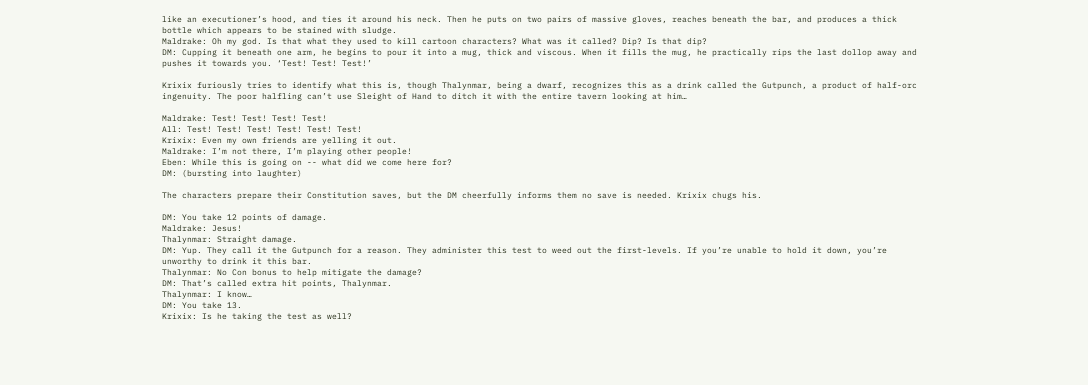like an executioner’s hood, and ties it around his neck. Then he puts on two pairs of massive gloves, reaches beneath the bar, and produces a thick bottle which appears to be stained with sludge.
Maldrake: Oh my god. Is that what they used to kill cartoon characters? What was it called? Dip? Is that dip?
DM: Cupping it beneath one arm, he begins to pour it into a mug, thick and viscous. When it fills the mug, he practically rips the last dollop away and pushes it towards you. ‘Test! Test! Test!’

Krixix furiously tries to identify what this is, though Thalynmar, being a dwarf, recognizes this as a drink called the Gutpunch, a product of half-orc ingenuity. The poor halfling can’t use Sleight of Hand to ditch it with the entire tavern looking at him…

Maldrake: Test! Test! Test! Test!
All: Test! Test! Test! Test! Test! Test!
Krixix: Even my own friends are yelling it out.
Maldrake: I’m not there, I’m playing other people!
Eben: While this is going on -- what did we come here for?
DM: (bursting into laughter)

The characters prepare their Constitution saves, but the DM cheerfully informs them no save is needed. Krixix chugs his.

DM: You take 12 points of damage.
Maldrake: Jesus!
Thalynmar: Straight damage.
DM: Yup. They call it the Gutpunch for a reason. They administer this test to weed out the first-levels. If you’re unable to hold it down, you’re unworthy to drink it this bar.
Thalynmar: No Con bonus to help mitigate the damage?
DM: That’s called extra hit points, Thalynmar.
Thalynmar: I know…
DM: You take 13.
Krixix: Is he taking the test as well?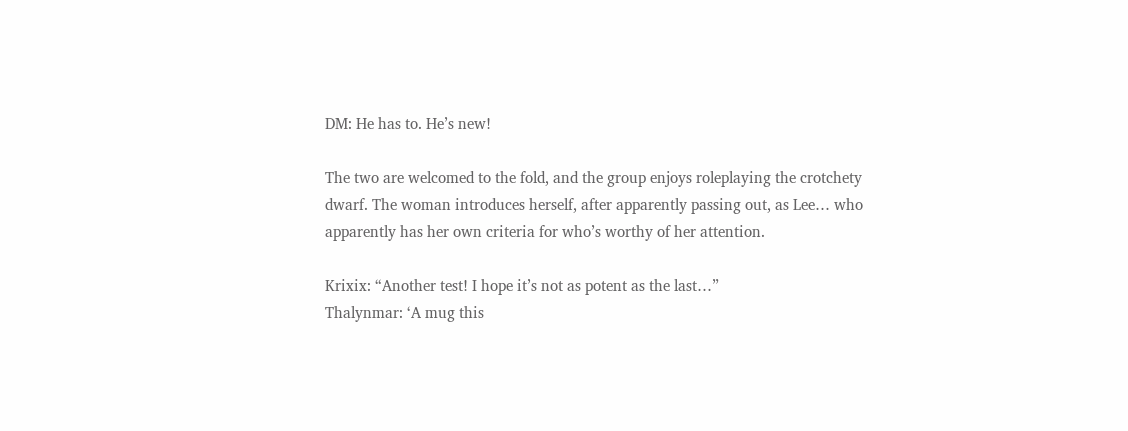DM: He has to. He’s new!

The two are welcomed to the fold, and the group enjoys roleplaying the crotchety dwarf. The woman introduces herself, after apparently passing out, as Lee… who apparently has her own criteria for who’s worthy of her attention.

Krixix: “Another test! I hope it’s not as potent as the last…”
Thalynmar: ‘A mug this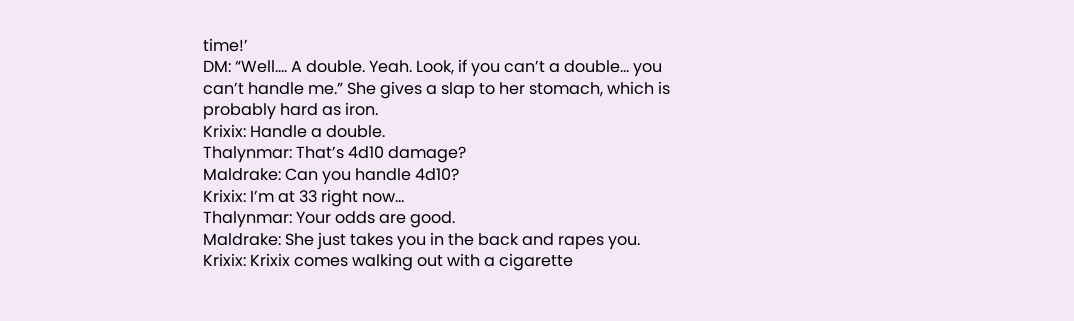time!’
DM: “Well…. A double. Yeah. Look, if you can’t a double… you can’t handle me.” She gives a slap to her stomach, which is probably hard as iron.
Krixix: Handle a double.
Thalynmar: That’s 4d10 damage?
Maldrake: Can you handle 4d10?
Krixix: I’m at 33 right now…
Thalynmar: Your odds are good.
Maldrake: She just takes you in the back and rapes you.
Krixix: Krixix comes walking out with a cigarette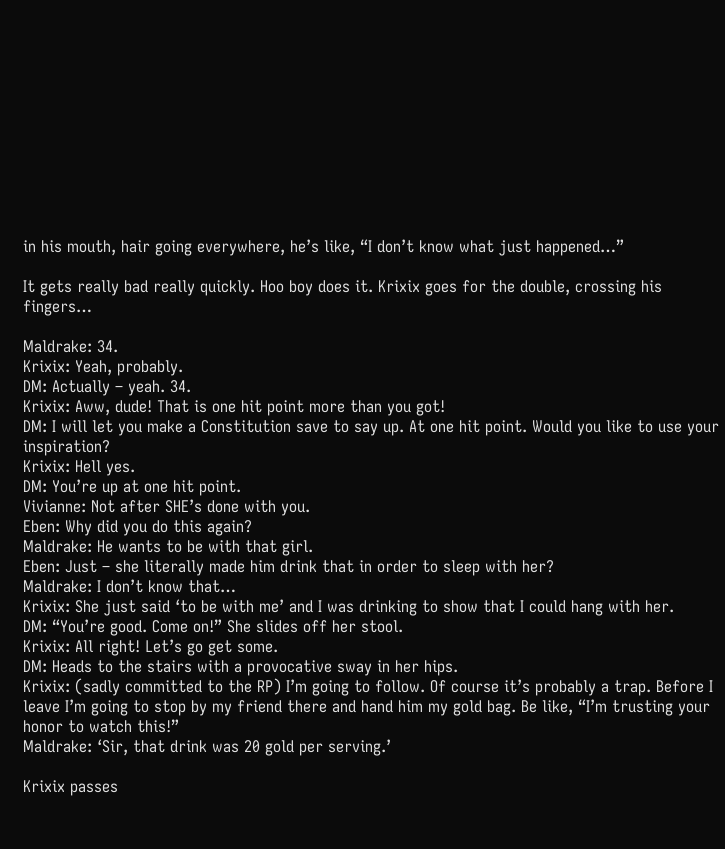in his mouth, hair going everywhere, he’s like, “I don’t know what just happened…”

It gets really bad really quickly. Hoo boy does it. Krixix goes for the double, crossing his fingers…

Maldrake: 34.
Krixix: Yeah, probably.
DM: Actually – yeah. 34.
Krixix: Aww, dude! That is one hit point more than you got!
DM: I will let you make a Constitution save to say up. At one hit point. Would you like to use your inspiration?
Krixix: Hell yes.
DM: You’re up at one hit point.
Vivianne: Not after SHE’s done with you.
Eben: Why did you do this again?
Maldrake: He wants to be with that girl.
Eben: Just – she literally made him drink that in order to sleep with her?
Maldrake: I don’t know that…
Krixix: She just said ‘to be with me’ and I was drinking to show that I could hang with her.
DM: “You’re good. Come on!” She slides off her stool.
Krixix: All right! Let’s go get some.
DM: Heads to the stairs with a provocative sway in her hips.
Krixix: (sadly committed to the RP) I’m going to follow. Of course it’s probably a trap. Before I leave I’m going to stop by my friend there and hand him my gold bag. Be like, “I’m trusting your honor to watch this!”
Maldrake: ‘Sir, that drink was 20 gold per serving.’

Krixix passes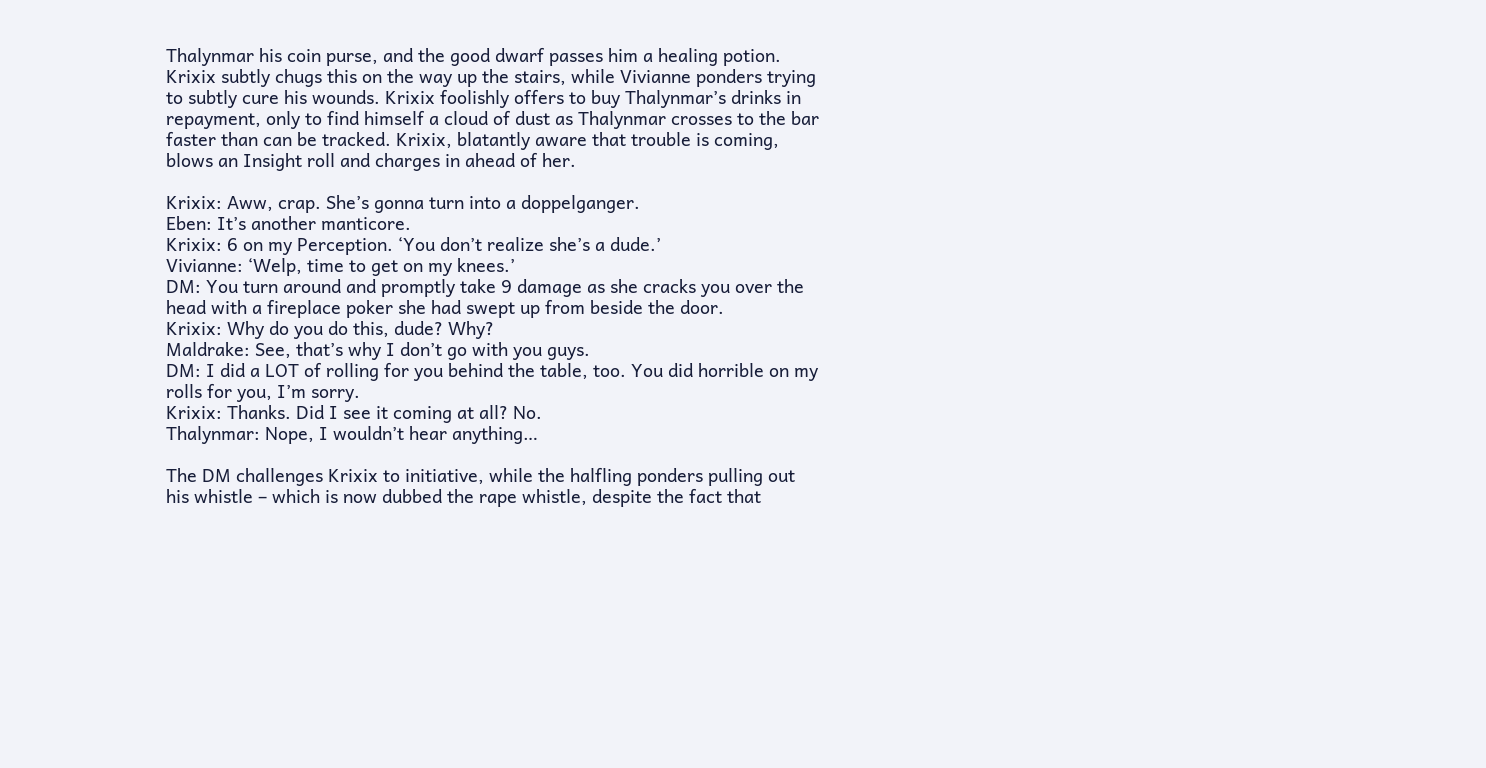Thalynmar his coin purse, and the good dwarf passes him a healing potion. Krixix subtly chugs this on the way up the stairs, while Vivianne ponders trying to subtly cure his wounds. Krixix foolishly offers to buy Thalynmar’s drinks in repayment, only to find himself a cloud of dust as Thalynmar crosses to the bar faster than can be tracked. Krixix, blatantly aware that trouble is coming, blows an Insight roll and charges in ahead of her.

Krixix: Aww, crap. She’s gonna turn into a doppelganger.
Eben: It’s another manticore.
Krixix: 6 on my Perception. ‘You don’t realize she’s a dude.’
Vivianne: ‘Welp, time to get on my knees.’
DM: You turn around and promptly take 9 damage as she cracks you over the head with a fireplace poker she had swept up from beside the door.
Krixix: Why do you do this, dude? Why?
Maldrake: See, that’s why I don’t go with you guys.
DM: I did a LOT of rolling for you behind the table, too. You did horrible on my rolls for you, I’m sorry.
Krixix: Thanks. Did I see it coming at all? No.
Thalynmar: Nope, I wouldn’t hear anything…

The DM challenges Krixix to initiative, while the halfling ponders pulling out his whistle – which is now dubbed the rape whistle, despite the fact that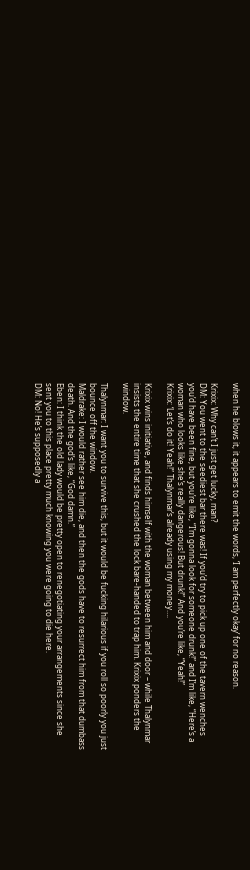when he blows it, it appears to emit the words, ‘I am perfectly okay’ for no reason.

Krixix: Why can’t I just get lucky, man?
DM: You went to the seediest bar there was! If you’d try to pick up one of the tavern wenches you’d have been fine, but you’re like, “I’m gonna look for someone drunk!” and I’m like, “Here’s a woman who looks like she’s really dangerous! But drunk!” And you’re like, “Yeah!”
Krixix: ‘Let’s do it! Yeah!” Thalynmar’s already using my money….

Krixix wins initiative, and finds himself with the woman between him and door – while Thalynmar insists the entire time that she crushed the lock bare-handed to trap him. Krixix ponders the window.

Thalynmar: I want you to survive this, but it would be fucking hilarious if you roll so poorly you just bounce off the window.
Maldrake: I would rather see him die, and then the gods have to resurrect him from that dumbass death. And the god’s like, “God damn.”
Eben: I think the old lady would be pretty open to renegotiating your arrangements since she sent you to this place pretty much knowing you were going to die here.
DM: No! He’s supposedly a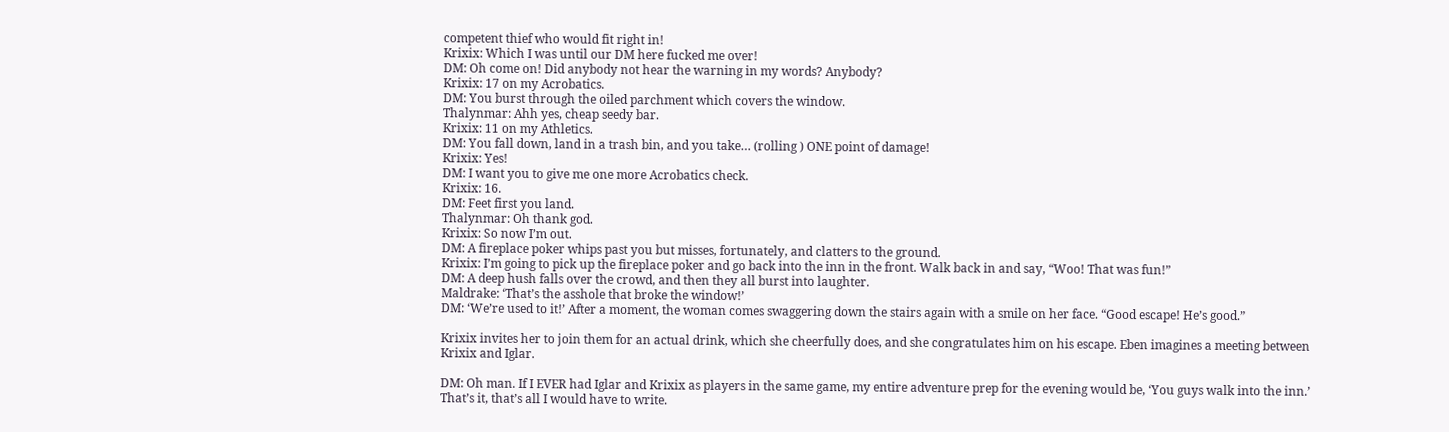competent thief who would fit right in!
Krixix: Which I was until our DM here fucked me over!
DM: Oh come on! Did anybody not hear the warning in my words? Anybody?
Krixix: 17 on my Acrobatics.
DM: You burst through the oiled parchment which covers the window.
Thalynmar: Ahh yes, cheap seedy bar.
Krixix: 11 on my Athletics.
DM: You fall down, land in a trash bin, and you take… (rolling ) ONE point of damage!
Krixix: Yes!
DM: I want you to give me one more Acrobatics check.
Krixix: 16.
DM: Feet first you land.
Thalynmar: Oh thank god.
Krixix: So now I’m out.
DM: A fireplace poker whips past you but misses, fortunately, and clatters to the ground.
Krixix: I’m going to pick up the fireplace poker and go back into the inn in the front. Walk back in and say, “Woo! That was fun!”
DM: A deep hush falls over the crowd, and then they all burst into laughter.
Maldrake: ‘That’s the asshole that broke the window!’
DM: ‘We’re used to it!’ After a moment, the woman comes swaggering down the stairs again with a smile on her face. “Good escape! He’s good.”

Krixix invites her to join them for an actual drink, which she cheerfully does, and she congratulates him on his escape. Eben imagines a meeting between Krixix and Iglar.

DM: Oh man. If I EVER had Iglar and Krixix as players in the same game, my entire adventure prep for the evening would be, ‘You guys walk into the inn.’ That’s it, that’s all I would have to write.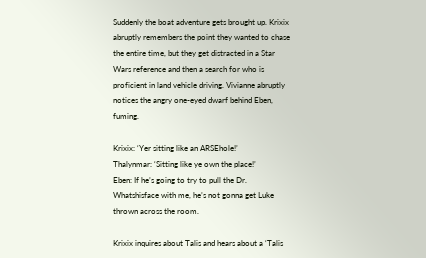Suddenly the boat adventure gets brought up. Krixix abruptly remembers the point they wanted to chase the entire time, but they get distracted in a Star Wars reference and then a search for who is proficient in land vehicle driving. Vivianne abruptly notices the angry one-eyed dwarf behind Eben, fuming.

Krixix: ‘Yer sitting like an ARSEhole!’
Thalynmar: ‘Sitting like ye own the place!’
Eben: If he’s going to try to pull the Dr. Whatshisface with me, he’s not gonna get Luke thrown across the room.

Krixix inquires about Talis and hears about a ‘Talis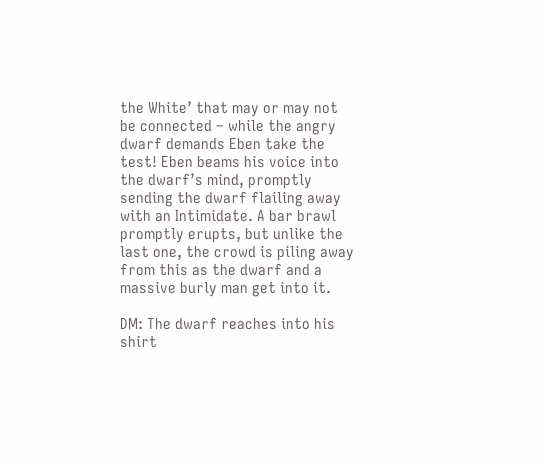the White’ that may or may not be connected – while the angry dwarf demands Eben take the test! Eben beams his voice into the dwarf’s mind, promptly sending the dwarf flailing away with an Intimidate. A bar brawl promptly erupts, but unlike the last one, the crowd is piling away from this as the dwarf and a massive burly man get into it.

DM: The dwarf reaches into his shirt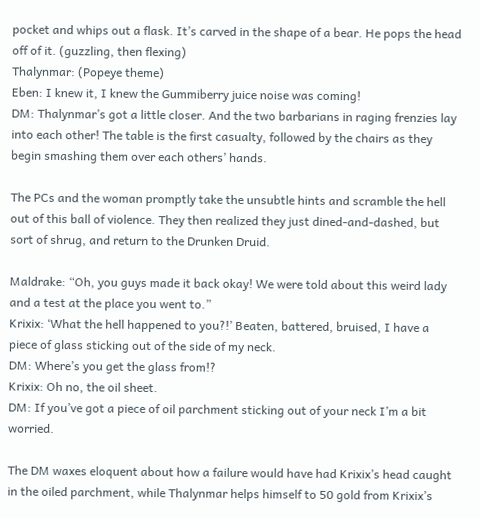pocket and whips out a flask. It’s carved in the shape of a bear. He pops the head off of it. (guzzling, then flexing)
Thalynmar: (Popeye theme)
Eben: I knew it, I knew the Gummiberry juice noise was coming!
DM: Thalynmar’s got a little closer. And the two barbarians in raging frenzies lay into each other! The table is the first casualty, followed by the chairs as they begin smashing them over each others’ hands.

The PCs and the woman promptly take the unsubtle hints and scramble the hell out of this ball of violence. They then realized they just dined-and-dashed, but sort of shrug, and return to the Drunken Druid.

Maldrake: “Oh, you guys made it back okay! We were told about this weird lady and a test at the place you went to.”
Krixix: ‘What the hell happened to you?!’ Beaten, battered, bruised, I have a piece of glass sticking out of the side of my neck.
DM: Where’s you get the glass from!?
Krixix: Oh no, the oil sheet.
DM: If you’ve got a piece of oil parchment sticking out of your neck I’m a bit worried.

The DM waxes eloquent about how a failure would have had Krixix’s head caught in the oiled parchment, while Thalynmar helps himself to 50 gold from Krixix’s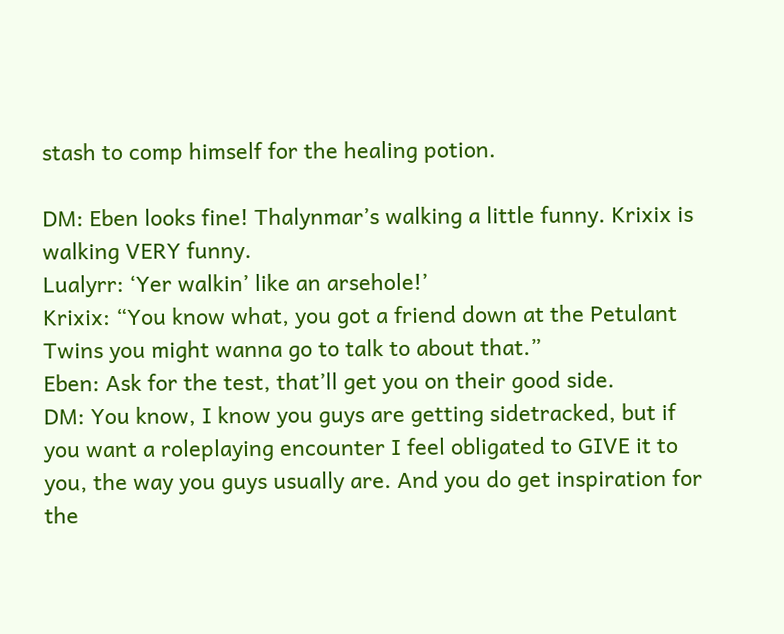stash to comp himself for the healing potion.

DM: Eben looks fine! Thalynmar’s walking a little funny. Krixix is walking VERY funny.
Lualyrr: ‘Yer walkin’ like an arsehole!’
Krixix: “You know what, you got a friend down at the Petulant Twins you might wanna go to talk to about that.”
Eben: Ask for the test, that’ll get you on their good side.
DM: You know, I know you guys are getting sidetracked, but if you want a roleplaying encounter I feel obligated to GIVE it to you, the way you guys usually are. And you do get inspiration for the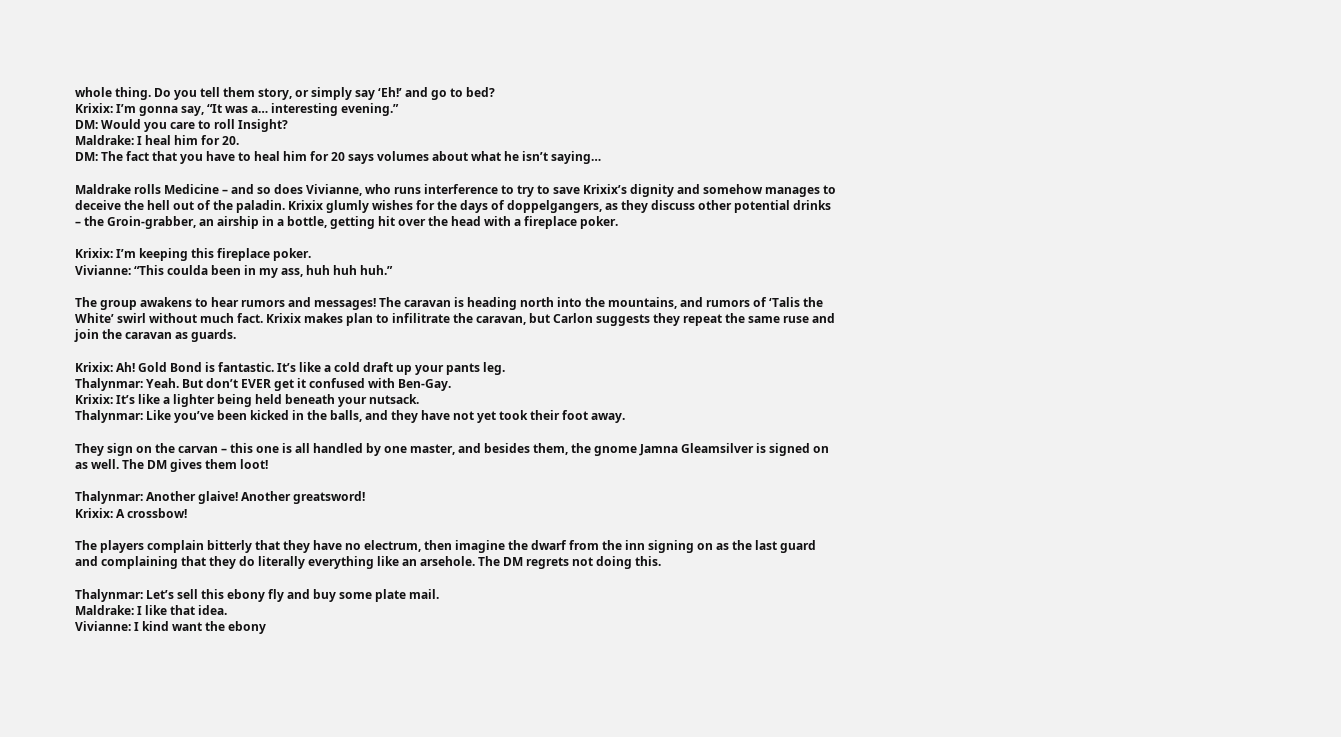whole thing. Do you tell them story, or simply say ‘Eh!’ and go to bed?
Krixix: I’m gonna say, “It was a… interesting evening.”
DM: Would you care to roll Insight?
Maldrake: I heal him for 20.
DM: The fact that you have to heal him for 20 says volumes about what he isn’t saying…

Maldrake rolls Medicine – and so does Vivianne, who runs interference to try to save Krixix’s dignity and somehow manages to deceive the hell out of the paladin. Krixix glumly wishes for the days of doppelgangers, as they discuss other potential drinks – the Groin-grabber, an airship in a bottle, getting hit over the head with a fireplace poker.

Krixix: I’m keeping this fireplace poker.
Vivianne: “This coulda been in my ass, huh huh huh.”

The group awakens to hear rumors and messages! The caravan is heading north into the mountains, and rumors of ‘Talis the White’ swirl without much fact. Krixix makes plan to infilitrate the caravan, but Carlon suggests they repeat the same ruse and join the caravan as guards.

Krixix: Ah! Gold Bond is fantastic. It’s like a cold draft up your pants leg.
Thalynmar: Yeah. But don’t EVER get it confused with Ben-Gay.
Krixix: It’s like a lighter being held beneath your nutsack.
Thalynmar: Like you’ve been kicked in the balls, and they have not yet took their foot away.

They sign on the carvan – this one is all handled by one master, and besides them, the gnome Jamna Gleamsilver is signed on as well. The DM gives them loot!

Thalynmar: Another glaive! Another greatsword!
Krixix: A crossbow!

The players complain bitterly that they have no electrum, then imagine the dwarf from the inn signing on as the last guard and complaining that they do literally everything like an arsehole. The DM regrets not doing this.

Thalynmar: Let’s sell this ebony fly and buy some plate mail.
Maldrake: I like that idea.
Vivianne: I kind want the ebony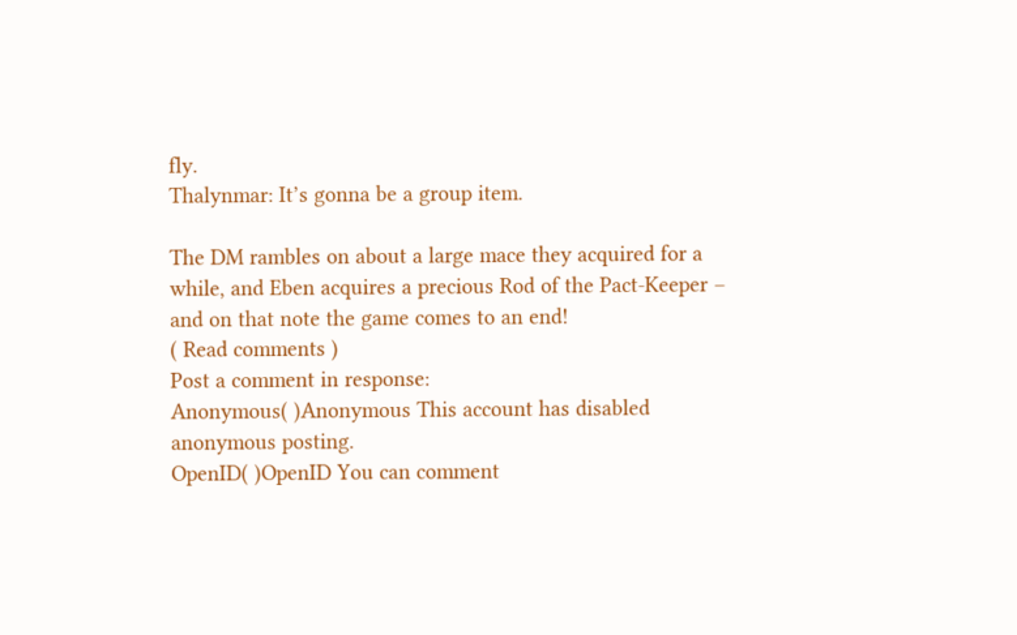fly.
Thalynmar: It’s gonna be a group item.

The DM rambles on about a large mace they acquired for a while, and Eben acquires a precious Rod of the Pact-Keeper – and on that note the game comes to an end!
( Read comments )
Post a comment in response:
Anonymous( )Anonymous This account has disabled anonymous posting.
OpenID( )OpenID You can comment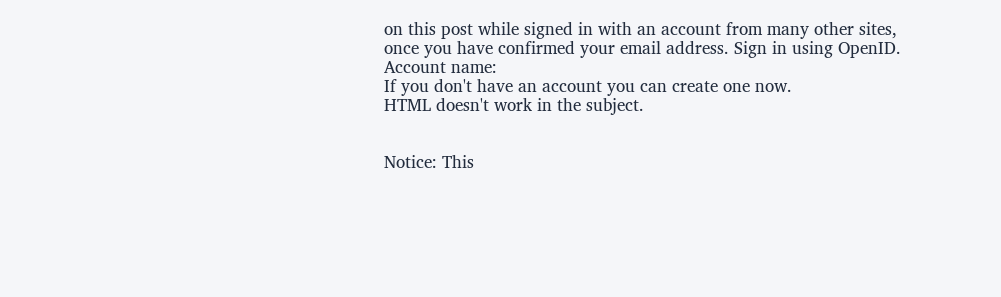on this post while signed in with an account from many other sites, once you have confirmed your email address. Sign in using OpenID.
Account name:
If you don't have an account you can create one now.
HTML doesn't work in the subject.


Notice: This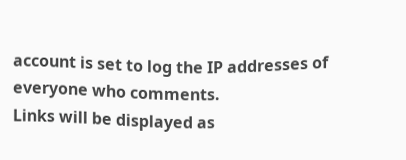account is set to log the IP addresses of everyone who comments.
Links will be displayed as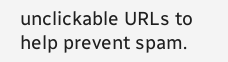unclickable URLs to help prevent spam.